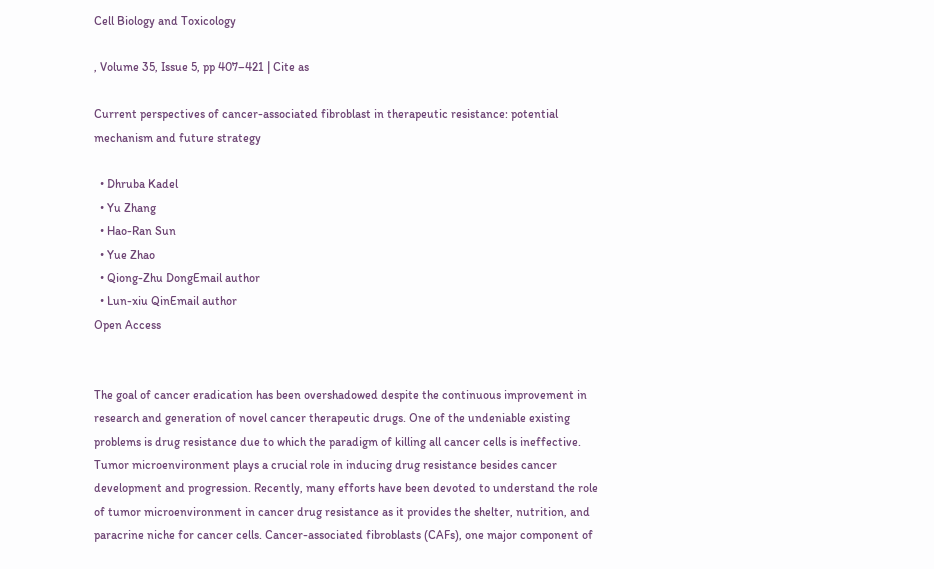Cell Biology and Toxicology

, Volume 35, Issue 5, pp 407–421 | Cite as

Current perspectives of cancer-associated fibroblast in therapeutic resistance: potential mechanism and future strategy

  • Dhruba Kadel
  • Yu Zhang
  • Hao-Ran Sun
  • Yue Zhao
  • Qiong-Zhu DongEmail author
  • Lun-xiu QinEmail author
Open Access


The goal of cancer eradication has been overshadowed despite the continuous improvement in research and generation of novel cancer therapeutic drugs. One of the undeniable existing problems is drug resistance due to which the paradigm of killing all cancer cells is ineffective. Tumor microenvironment plays a crucial role in inducing drug resistance besides cancer development and progression. Recently, many efforts have been devoted to understand the role of tumor microenvironment in cancer drug resistance as it provides the shelter, nutrition, and paracrine niche for cancer cells. Cancer-associated fibroblasts (CAFs), one major component of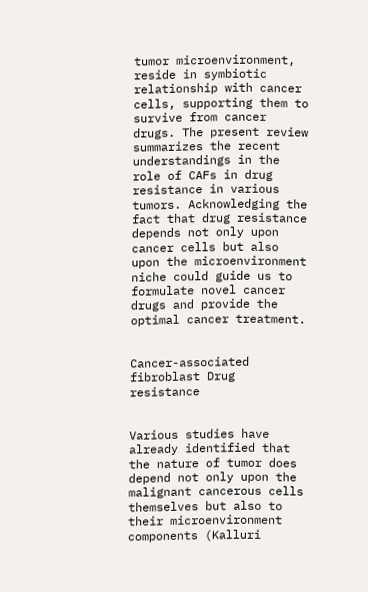tumor microenvironment, reside in symbiotic relationship with cancer cells, supporting them to survive from cancer drugs. The present review summarizes the recent understandings in the role of CAFs in drug resistance in various tumors. Acknowledging the fact that drug resistance depends not only upon cancer cells but also upon the microenvironment niche could guide us to formulate novel cancer drugs and provide the optimal cancer treatment.


Cancer-associated fibroblast Drug resistance


Various studies have already identified that the nature of tumor does depend not only upon the malignant cancerous cells themselves but also to their microenvironment components (Kalluri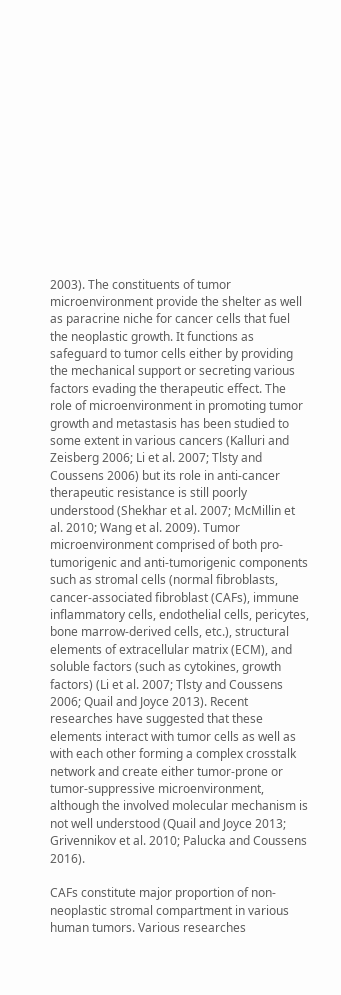2003). The constituents of tumor microenvironment provide the shelter as well as paracrine niche for cancer cells that fuel the neoplastic growth. It functions as safeguard to tumor cells either by providing the mechanical support or secreting various factors evading the therapeutic effect. The role of microenvironment in promoting tumor growth and metastasis has been studied to some extent in various cancers (Kalluri and Zeisberg 2006; Li et al. 2007; Tlsty and Coussens 2006) but its role in anti-cancer therapeutic resistance is still poorly understood (Shekhar et al. 2007; McMillin et al. 2010; Wang et al. 2009). Tumor microenvironment comprised of both pro-tumorigenic and anti-tumorigenic components such as stromal cells (normal fibroblasts, cancer-associated fibroblast (CAFs), immune inflammatory cells, endothelial cells, pericytes, bone marrow-derived cells, etc.), structural elements of extracellular matrix (ECM), and soluble factors (such as cytokines, growth factors) (Li et al. 2007; Tlsty and Coussens 2006; Quail and Joyce 2013). Recent researches have suggested that these elements interact with tumor cells as well as with each other forming a complex crosstalk network and create either tumor-prone or tumor-suppressive microenvironment, although the involved molecular mechanism is not well understood (Quail and Joyce 2013; Grivennikov et al. 2010; Palucka and Coussens 2016).

CAFs constitute major proportion of non-neoplastic stromal compartment in various human tumors. Various researches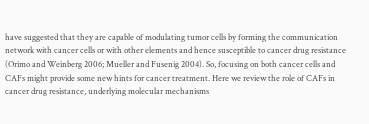have suggested that they are capable of modulating tumor cells by forming the communication network with cancer cells or with other elements and hence susceptible to cancer drug resistance (Orimo and Weinberg 2006; Mueller and Fusenig 2004). So, focusing on both cancer cells and CAFs might provide some new hints for cancer treatment. Here we review the role of CAFs in cancer drug resistance, underlying molecular mechanisms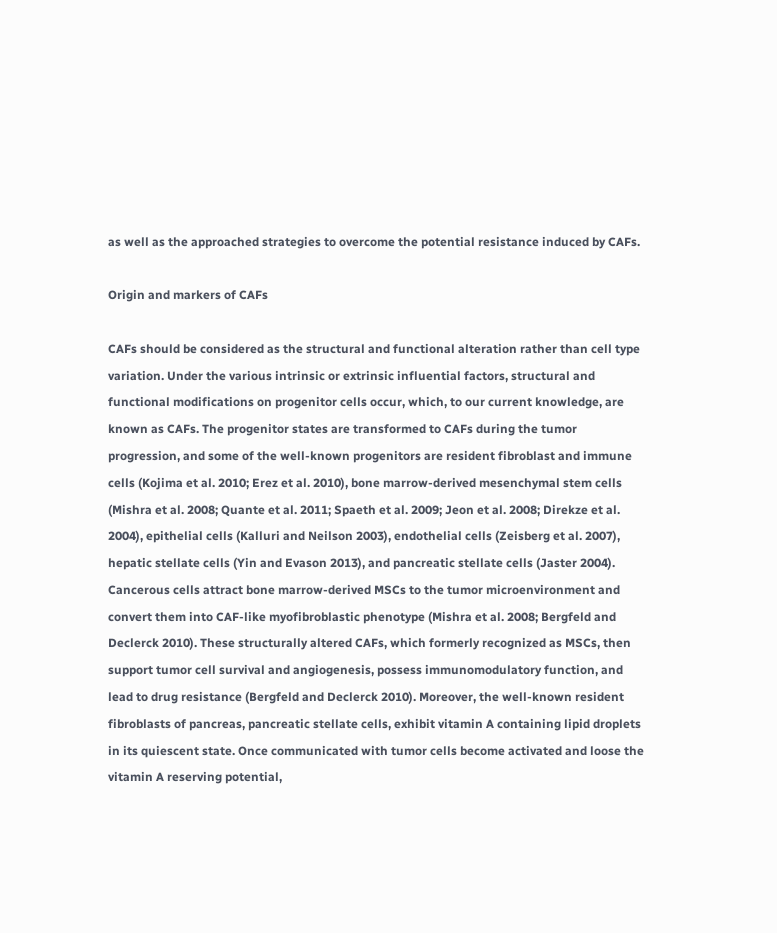as well as the approached strategies to overcome the potential resistance induced by CAFs.

Origin and markers of CAFs

CAFs should be considered as the structural and functional alteration rather than cell type variation. Under the various intrinsic or extrinsic influential factors, structural and functional modifications on progenitor cells occur, which, to our current knowledge, are known as CAFs. The progenitor states are transformed to CAFs during the tumor progression, and some of the well-known progenitors are resident fibroblast and immune cells (Kojima et al. 2010; Erez et al. 2010), bone marrow-derived mesenchymal stem cells (Mishra et al. 2008; Quante et al. 2011; Spaeth et al. 2009; Jeon et al. 2008; Direkze et al. 2004), epithelial cells (Kalluri and Neilson 2003), endothelial cells (Zeisberg et al. 2007), hepatic stellate cells (Yin and Evason 2013), and pancreatic stellate cells (Jaster 2004). Cancerous cells attract bone marrow-derived MSCs to the tumor microenvironment and convert them into CAF-like myofibroblastic phenotype (Mishra et al. 2008; Bergfeld and Declerck 2010). These structurally altered CAFs, which formerly recognized as MSCs, then support tumor cell survival and angiogenesis, possess immunomodulatory function, and lead to drug resistance (Bergfeld and Declerck 2010). Moreover, the well-known resident fibroblasts of pancreas, pancreatic stellate cells, exhibit vitamin A containing lipid droplets in its quiescent state. Once communicated with tumor cells become activated and loose the vitamin A reserving potential,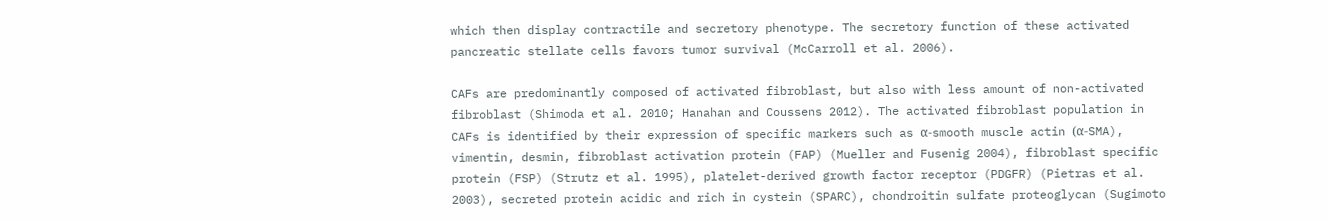which then display contractile and secretory phenotype. The secretory function of these activated pancreatic stellate cells favors tumor survival (McCarroll et al. 2006).

CAFs are predominantly composed of activated fibroblast, but also with less amount of non-activated fibroblast (Shimoda et al. 2010; Hanahan and Coussens 2012). The activated fibroblast population in CAFs is identified by their expression of specific markers such as α-smooth muscle actin (α-SMA), vimentin, desmin, fibroblast activation protein (FAP) (Mueller and Fusenig 2004), fibroblast specific protein (FSP) (Strutz et al. 1995), platelet-derived growth factor receptor (PDGFR) (Pietras et al. 2003), secreted protein acidic and rich in cystein (SPARC), chondroitin sulfate proteoglycan (Sugimoto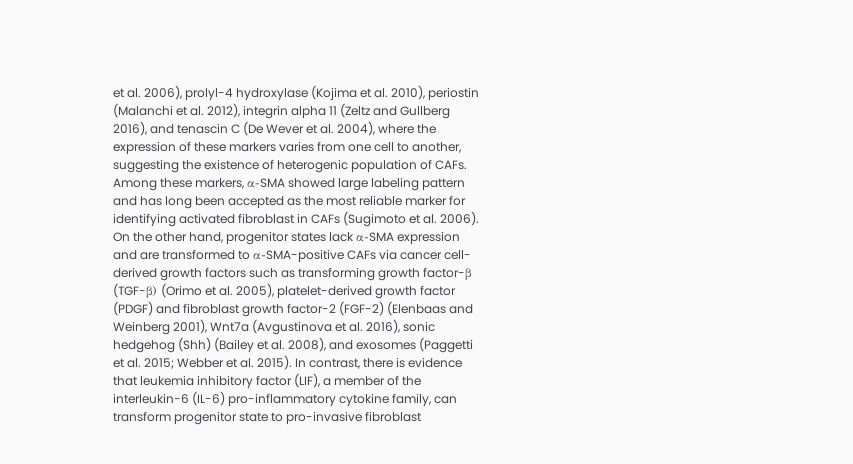et al. 2006), prolyl-4 hydroxylase (Kojima et al. 2010), periostin (Malanchi et al. 2012), integrin alpha 11 (Zeltz and Gullberg 2016), and tenascin C (De Wever et al. 2004), where the expression of these markers varies from one cell to another, suggesting the existence of heterogenic population of CAFs. Among these markers, α-SMA showed large labeling pattern and has long been accepted as the most reliable marker for identifying activated fibroblast in CAFs (Sugimoto et al. 2006). On the other hand, progenitor states lack α-SMA expression and are transformed to α-SMA-positive CAFs via cancer cell-derived growth factors such as transforming growth factor-β (TGF-β) (Orimo et al. 2005), platelet-derived growth factor (PDGF) and fibroblast growth factor-2 (FGF-2) (Elenbaas and Weinberg 2001), Wnt7a (Avgustinova et al. 2016), sonic hedgehog (Shh) (Bailey et al. 2008), and exosomes (Paggetti et al. 2015; Webber et al. 2015). In contrast, there is evidence that leukemia inhibitory factor (LIF), a member of the interleukin-6 (IL-6) pro-inflammatory cytokine family, can transform progenitor state to pro-invasive fibroblast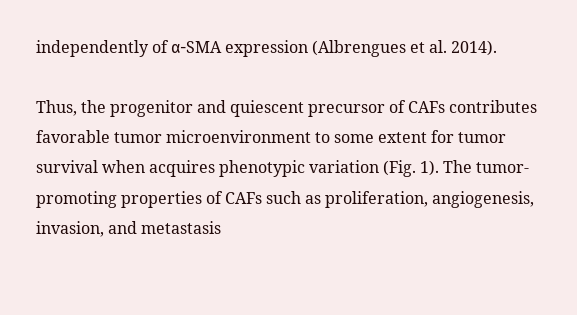independently of α-SMA expression (Albrengues et al. 2014).

Thus, the progenitor and quiescent precursor of CAFs contributes favorable tumor microenvironment to some extent for tumor survival when acquires phenotypic variation (Fig. 1). The tumor-promoting properties of CAFs such as proliferation, angiogenesis, invasion, and metastasis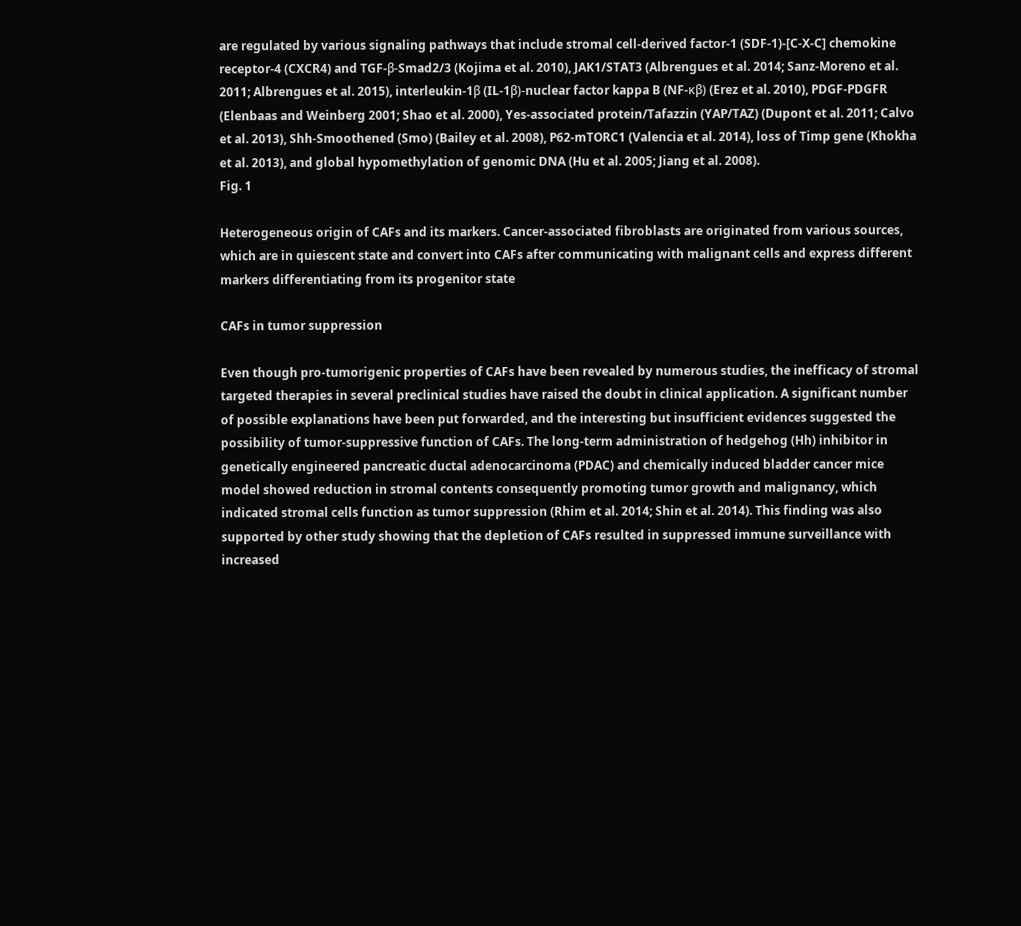are regulated by various signaling pathways that include stromal cell-derived factor-1 (SDF-1)-[C-X-C] chemokine receptor-4 (CXCR4) and TGF-β-Smad2/3 (Kojima et al. 2010), JAK1/STAT3 (Albrengues et al. 2014; Sanz-Moreno et al. 2011; Albrengues et al. 2015), interleukin-1β (IL-1β)-nuclear factor kappa B (NF-κβ) (Erez et al. 2010), PDGF-PDGFR (Elenbaas and Weinberg 2001; Shao et al. 2000), Yes-associated protein/Tafazzin (YAP/TAZ) (Dupont et al. 2011; Calvo et al. 2013), Shh-Smoothened (Smo) (Bailey et al. 2008), P62-mTORC1 (Valencia et al. 2014), loss of Timp gene (Khokha et al. 2013), and global hypomethylation of genomic DNA (Hu et al. 2005; Jiang et al. 2008).
Fig. 1

Heterogeneous origin of CAFs and its markers. Cancer-associated fibroblasts are originated from various sources, which are in quiescent state and convert into CAFs after communicating with malignant cells and express different markers differentiating from its progenitor state

CAFs in tumor suppression

Even though pro-tumorigenic properties of CAFs have been revealed by numerous studies, the inefficacy of stromal targeted therapies in several preclinical studies have raised the doubt in clinical application. A significant number of possible explanations have been put forwarded, and the interesting but insufficient evidences suggested the possibility of tumor-suppressive function of CAFs. The long-term administration of hedgehog (Hh) inhibitor in genetically engineered pancreatic ductal adenocarcinoma (PDAC) and chemically induced bladder cancer mice model showed reduction in stromal contents consequently promoting tumor growth and malignancy, which indicated stromal cells function as tumor suppression (Rhim et al. 2014; Shin et al. 2014). This finding was also supported by other study showing that the depletion of CAFs resulted in suppressed immune surveillance with increased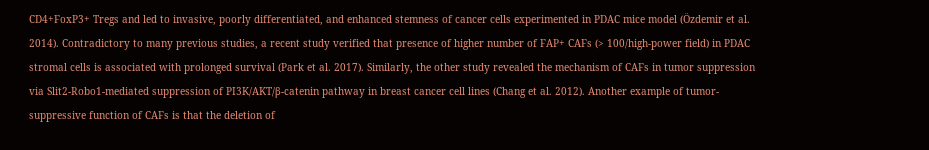CD4+FoxP3+ Tregs and led to invasive, poorly differentiated, and enhanced stemness of cancer cells experimented in PDAC mice model (Özdemir et al. 2014). Contradictory to many previous studies, a recent study verified that presence of higher number of FAP+ CAFs (> 100/high-power field) in PDAC stromal cells is associated with prolonged survival (Park et al. 2017). Similarly, the other study revealed the mechanism of CAFs in tumor suppression via Slit2-Robo1-mediated suppression of PI3K/AKT/β-catenin pathway in breast cancer cell lines (Chang et al. 2012). Another example of tumor-suppressive function of CAFs is that the deletion of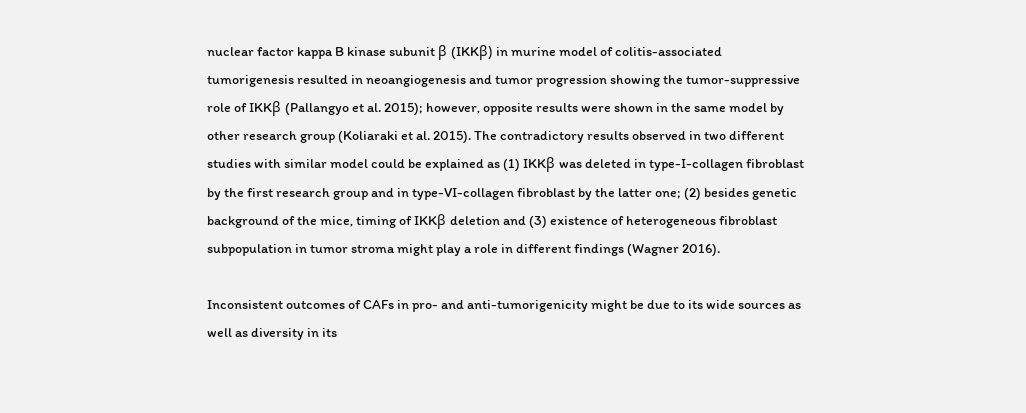nuclear factor kappa B kinase subunit β (IKKβ) in murine model of colitis-associated tumorigenesis resulted in neoangiogenesis and tumor progression showing the tumor-suppressive role of IKKβ (Pallangyo et al. 2015); however, opposite results were shown in the same model by other research group (Koliaraki et al. 2015). The contradictory results observed in two different studies with similar model could be explained as (1) IKKβ was deleted in type-I-collagen fibroblast by the first research group and in type-VI-collagen fibroblast by the latter one; (2) besides genetic background of the mice, timing of IKKβ deletion and (3) existence of heterogeneous fibroblast subpopulation in tumor stroma might play a role in different findings (Wagner 2016).

Inconsistent outcomes of CAFs in pro- and anti-tumorigenicity might be due to its wide sources as well as diversity in its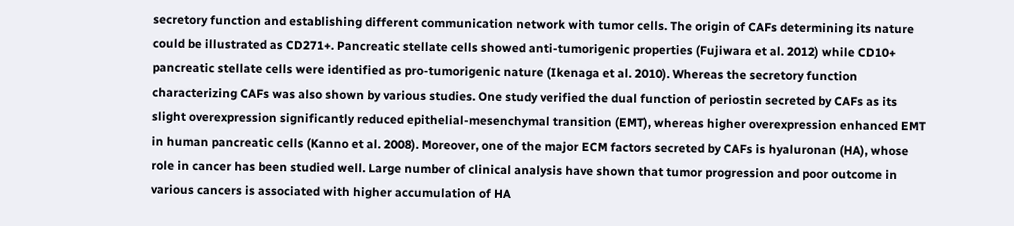secretory function and establishing different communication network with tumor cells. The origin of CAFs determining its nature could be illustrated as CD271+. Pancreatic stellate cells showed anti-tumorigenic properties (Fujiwara et al. 2012) while CD10+ pancreatic stellate cells were identified as pro-tumorigenic nature (Ikenaga et al. 2010). Whereas the secretory function characterizing CAFs was also shown by various studies. One study verified the dual function of periostin secreted by CAFs as its slight overexpression significantly reduced epithelial-mesenchymal transition (EMT), whereas higher overexpression enhanced EMT in human pancreatic cells (Kanno et al. 2008). Moreover, one of the major ECM factors secreted by CAFs is hyaluronan (HA), whose role in cancer has been studied well. Large number of clinical analysis have shown that tumor progression and poor outcome in various cancers is associated with higher accumulation of HA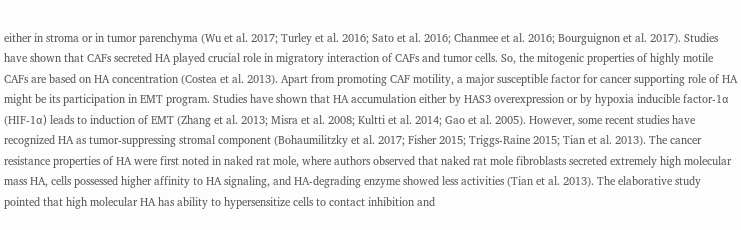either in stroma or in tumor parenchyma (Wu et al. 2017; Turley et al. 2016; Sato et al. 2016; Chanmee et al. 2016; Bourguignon et al. 2017). Studies have shown that CAFs secreted HA played crucial role in migratory interaction of CAFs and tumor cells. So, the mitogenic properties of highly motile CAFs are based on HA concentration (Costea et al. 2013). Apart from promoting CAF motility, a major susceptible factor for cancer supporting role of HA might be its participation in EMT program. Studies have shown that HA accumulation either by HAS3 overexpression or by hypoxia inducible factor-1α (HIF-1α) leads to induction of EMT (Zhang et al. 2013; Misra et al. 2008; Kultti et al. 2014; Gao et al. 2005). However, some recent studies have recognized HA as tumor-suppressing stromal component (Bohaumilitzky et al. 2017; Fisher 2015; Triggs-Raine 2015; Tian et al. 2013). The cancer resistance properties of HA were first noted in naked rat mole, where authors observed that naked rat mole fibroblasts secreted extremely high molecular mass HA, cells possessed higher affinity to HA signaling, and HA-degrading enzyme showed less activities (Tian et al. 2013). The elaborative study pointed that high molecular HA has ability to hypersensitize cells to contact inhibition and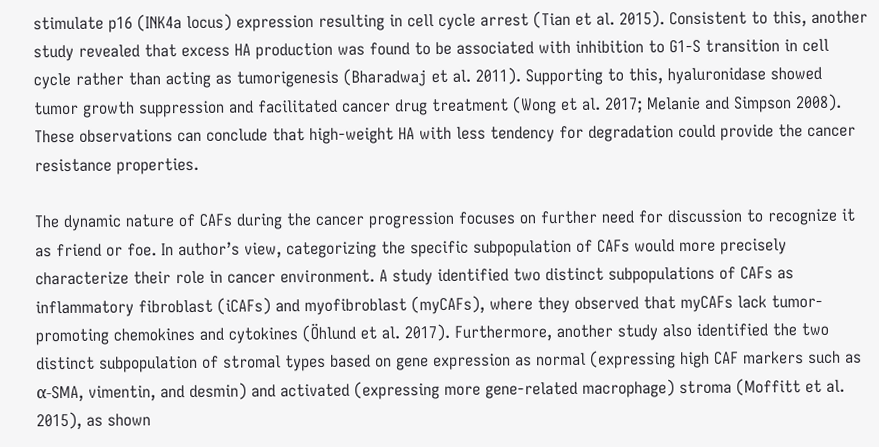stimulate p16 (INK4a locus) expression resulting in cell cycle arrest (Tian et al. 2015). Consistent to this, another study revealed that excess HA production was found to be associated with inhibition to G1-S transition in cell cycle rather than acting as tumorigenesis (Bharadwaj et al. 2011). Supporting to this, hyaluronidase showed tumor growth suppression and facilitated cancer drug treatment (Wong et al. 2017; Melanie and Simpson 2008). These observations can conclude that high-weight HA with less tendency for degradation could provide the cancer resistance properties.

The dynamic nature of CAFs during the cancer progression focuses on further need for discussion to recognize it as friend or foe. In author’s view, categorizing the specific subpopulation of CAFs would more precisely characterize their role in cancer environment. A study identified two distinct subpopulations of CAFs as inflammatory fibroblast (iCAFs) and myofibroblast (myCAFs), where they observed that myCAFs lack tumor-promoting chemokines and cytokines (Öhlund et al. 2017). Furthermore, another study also identified the two distinct subpopulation of stromal types based on gene expression as normal (expressing high CAF markers such as α-SMA, vimentin, and desmin) and activated (expressing more gene-related macrophage) stroma (Moffitt et al. 2015), as shown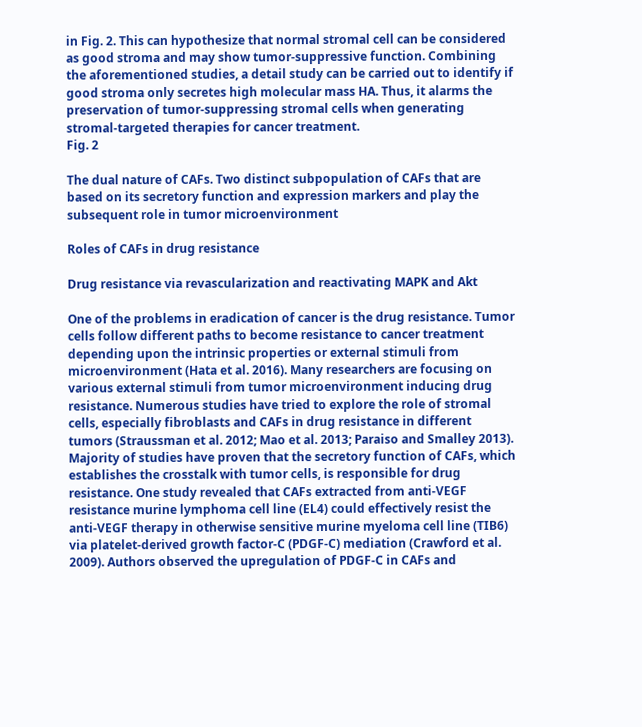in Fig. 2. This can hypothesize that normal stromal cell can be considered as good stroma and may show tumor-suppressive function. Combining the aforementioned studies, a detail study can be carried out to identify if good stroma only secretes high molecular mass HA. Thus, it alarms the preservation of tumor-suppressing stromal cells when generating stromal-targeted therapies for cancer treatment.
Fig. 2

The dual nature of CAFs. Two distinct subpopulation of CAFs that are based on its secretory function and expression markers and play the subsequent role in tumor microenvironment

Roles of CAFs in drug resistance

Drug resistance via revascularization and reactivating MAPK and Akt

One of the problems in eradication of cancer is the drug resistance. Tumor cells follow different paths to become resistance to cancer treatment depending upon the intrinsic properties or external stimuli from microenvironment (Hata et al. 2016). Many researchers are focusing on various external stimuli from tumor microenvironment inducing drug resistance. Numerous studies have tried to explore the role of stromal cells, especially fibroblasts and CAFs in drug resistance in different tumors (Straussman et al. 2012; Mao et al. 2013; Paraiso and Smalley 2013). Majority of studies have proven that the secretory function of CAFs, which establishes the crosstalk with tumor cells, is responsible for drug resistance. One study revealed that CAFs extracted from anti-VEGF resistance murine lymphoma cell line (EL4) could effectively resist the anti-VEGF therapy in otherwise sensitive murine myeloma cell line (TIB6) via platelet-derived growth factor-C (PDGF-C) mediation (Crawford et al. 2009). Authors observed the upregulation of PDGF-C in CAFs and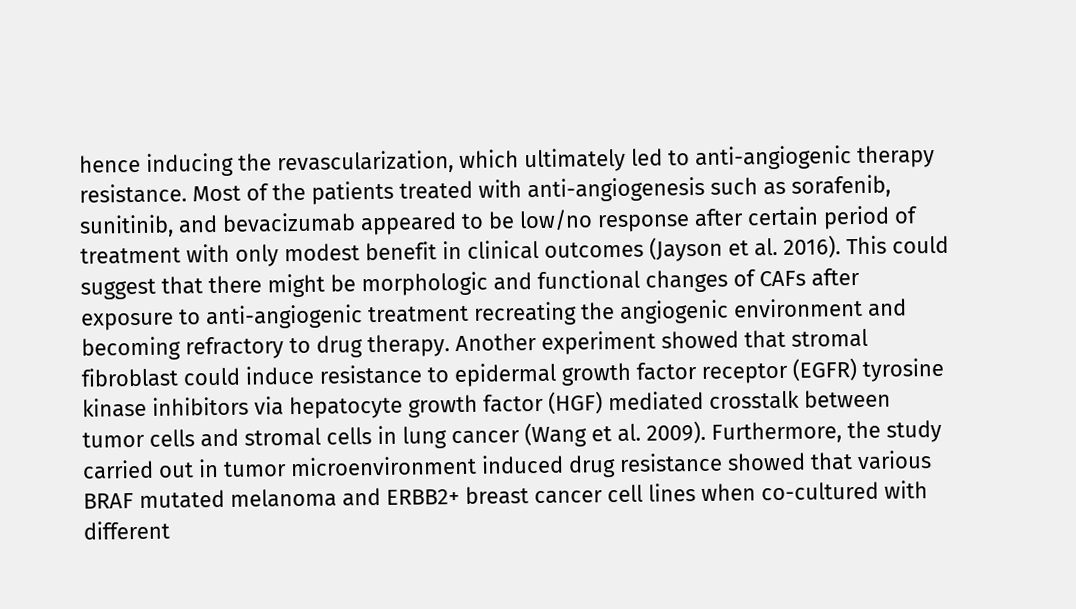hence inducing the revascularization, which ultimately led to anti-angiogenic therapy resistance. Most of the patients treated with anti-angiogenesis such as sorafenib, sunitinib, and bevacizumab appeared to be low/no response after certain period of treatment with only modest benefit in clinical outcomes (Jayson et al. 2016). This could suggest that there might be morphologic and functional changes of CAFs after exposure to anti-angiogenic treatment recreating the angiogenic environment and becoming refractory to drug therapy. Another experiment showed that stromal fibroblast could induce resistance to epidermal growth factor receptor (EGFR) tyrosine kinase inhibitors via hepatocyte growth factor (HGF) mediated crosstalk between tumor cells and stromal cells in lung cancer (Wang et al. 2009). Furthermore, the study carried out in tumor microenvironment induced drug resistance showed that various BRAF mutated melanoma and ERBB2+ breast cancer cell lines when co-cultured with different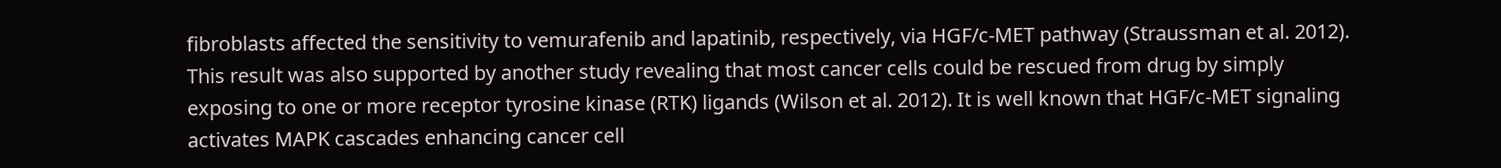fibroblasts affected the sensitivity to vemurafenib and lapatinib, respectively, via HGF/c-MET pathway (Straussman et al. 2012). This result was also supported by another study revealing that most cancer cells could be rescued from drug by simply exposing to one or more receptor tyrosine kinase (RTK) ligands (Wilson et al. 2012). It is well known that HGF/c-MET signaling activates MAPK cascades enhancing cancer cell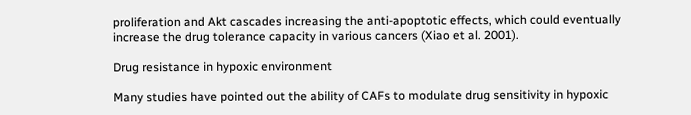proliferation and Akt cascades increasing the anti-apoptotic effects, which could eventually increase the drug tolerance capacity in various cancers (Xiao et al. 2001).

Drug resistance in hypoxic environment

Many studies have pointed out the ability of CAFs to modulate drug sensitivity in hypoxic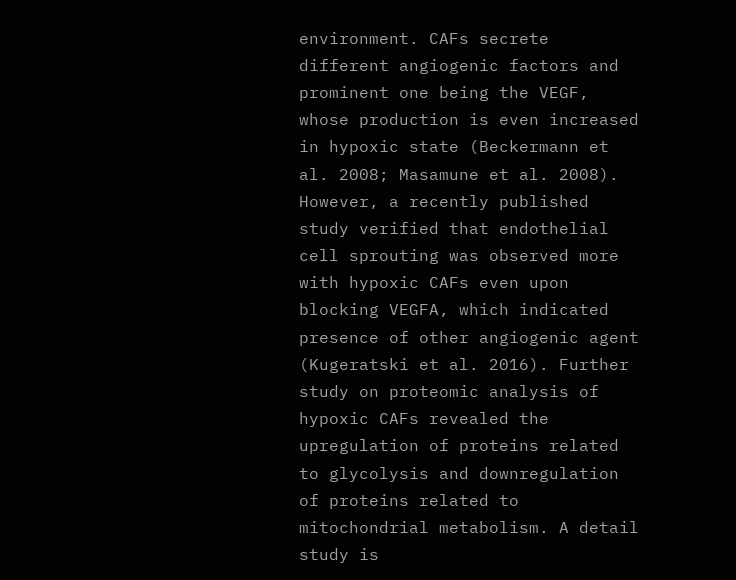environment. CAFs secrete different angiogenic factors and prominent one being the VEGF, whose production is even increased in hypoxic state (Beckermann et al. 2008; Masamune et al. 2008). However, a recently published study verified that endothelial cell sprouting was observed more with hypoxic CAFs even upon blocking VEGFA, which indicated presence of other angiogenic agent (Kugeratski et al. 2016). Further study on proteomic analysis of hypoxic CAFs revealed the upregulation of proteins related to glycolysis and downregulation of proteins related to mitochondrial metabolism. A detail study is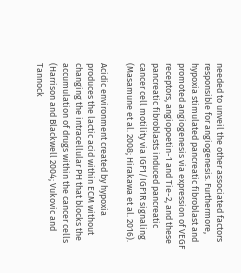needed to unveil the other associated factors responsible for angiogenesis. Furthermore, hypoxia stimulated pancreatic fibroblast and promoted angiogenesis via expression of VEGF receptors, angiopoetin-1 and Tie-2, and these pancreatic fibroblasts induced pancreatic cancer cell motility via IGF1/IGF1R signaling (Masamune et al. 2008; Hirakawa et al. 2016).

Acidic environment created by hypoxia produces the lactic acid within ECM without changing the intracellular PH that blocks the accumulation of drugs within the cancer cells (Harrison and Blackwell 2004; Vukovic and Tannock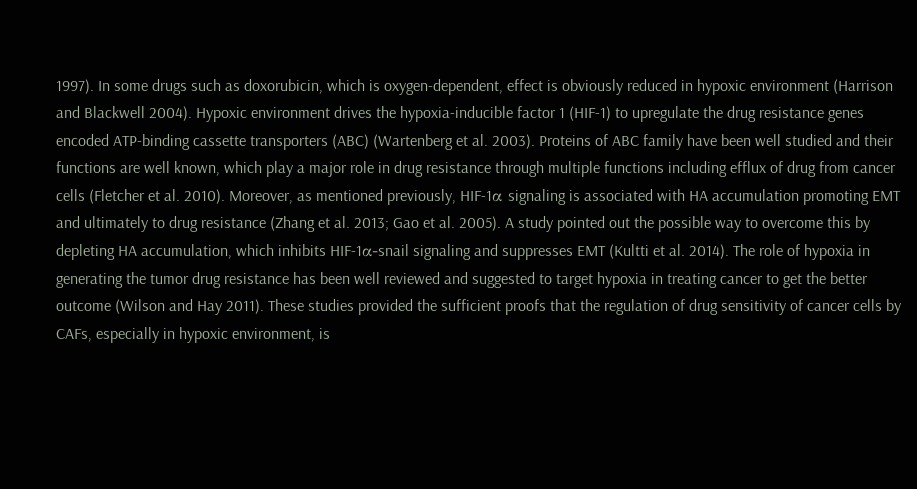1997). In some drugs such as doxorubicin, which is oxygen-dependent, effect is obviously reduced in hypoxic environment (Harrison and Blackwell 2004). Hypoxic environment drives the hypoxia-inducible factor 1 (HIF-1) to upregulate the drug resistance genes encoded ATP-binding cassette transporters (ABC) (Wartenberg et al. 2003). Proteins of ABC family have been well studied and their functions are well known, which play a major role in drug resistance through multiple functions including efflux of drug from cancer cells (Fletcher et al. 2010). Moreover, as mentioned previously, HIF-1α signaling is associated with HA accumulation promoting EMT and ultimately to drug resistance (Zhang et al. 2013; Gao et al. 2005). A study pointed out the possible way to overcome this by depleting HA accumulation, which inhibits HIF-1α-snail signaling and suppresses EMT (Kultti et al. 2014). The role of hypoxia in generating the tumor drug resistance has been well reviewed and suggested to target hypoxia in treating cancer to get the better outcome (Wilson and Hay 2011). These studies provided the sufficient proofs that the regulation of drug sensitivity of cancer cells by CAFs, especially in hypoxic environment, is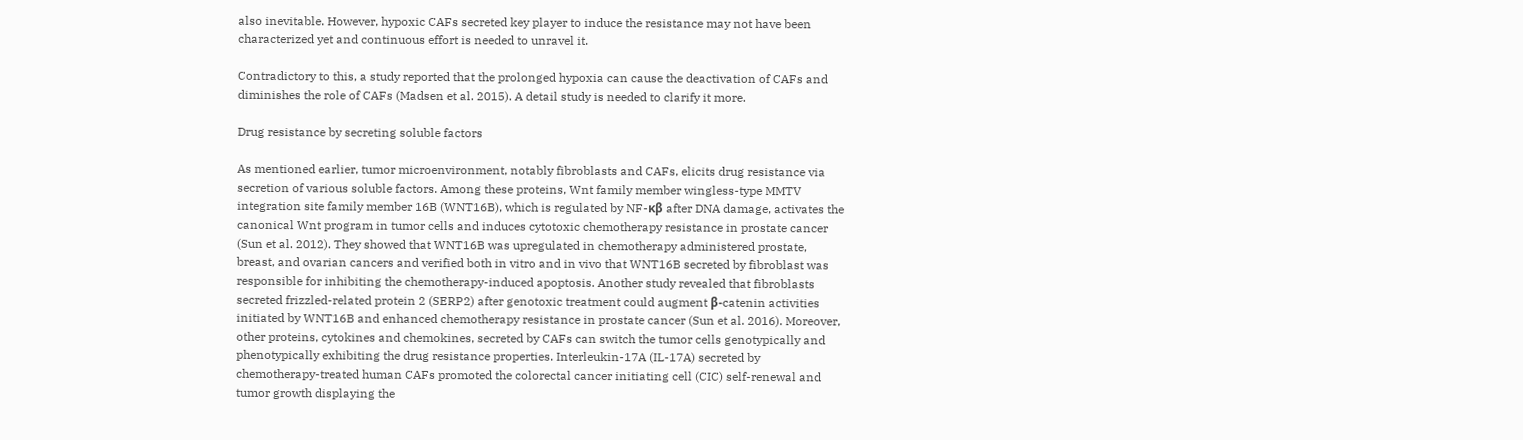also inevitable. However, hypoxic CAFs secreted key player to induce the resistance may not have been characterized yet and continuous effort is needed to unravel it.

Contradictory to this, a study reported that the prolonged hypoxia can cause the deactivation of CAFs and diminishes the role of CAFs (Madsen et al. 2015). A detail study is needed to clarify it more.

Drug resistance by secreting soluble factors

As mentioned earlier, tumor microenvironment, notably fibroblasts and CAFs, elicits drug resistance via secretion of various soluble factors. Among these proteins, Wnt family member wingless-type MMTV integration site family member 16B (WNT16B), which is regulated by NF-κβ after DNA damage, activates the canonical Wnt program in tumor cells and induces cytotoxic chemotherapy resistance in prostate cancer (Sun et al. 2012). They showed that WNT16B was upregulated in chemotherapy administered prostate, breast, and ovarian cancers and verified both in vitro and in vivo that WNT16B secreted by fibroblast was responsible for inhibiting the chemotherapy-induced apoptosis. Another study revealed that fibroblasts secreted frizzled-related protein 2 (SERP2) after genotoxic treatment could augment β-catenin activities initiated by WNT16B and enhanced chemotherapy resistance in prostate cancer (Sun et al. 2016). Moreover, other proteins, cytokines and chemokines, secreted by CAFs can switch the tumor cells genotypically and phenotypically exhibiting the drug resistance properties. Interleukin-17A (IL-17A) secreted by chemotherapy-treated human CAFs promoted the colorectal cancer initiating cell (CIC) self-renewal and tumor growth displaying the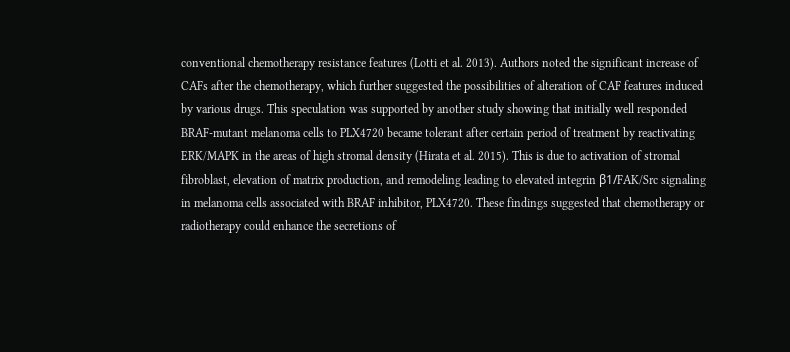conventional chemotherapy resistance features (Lotti et al. 2013). Authors noted the significant increase of CAFs after the chemotherapy, which further suggested the possibilities of alteration of CAF features induced by various drugs. This speculation was supported by another study showing that initially well responded BRAF-mutant melanoma cells to PLX4720 became tolerant after certain period of treatment by reactivating ERK/MAPK in the areas of high stromal density (Hirata et al. 2015). This is due to activation of stromal fibroblast, elevation of matrix production, and remodeling leading to elevated integrin β1/FAK/Src signaling in melanoma cells associated with BRAF inhibitor, PLX4720. These findings suggested that chemotherapy or radiotherapy could enhance the secretions of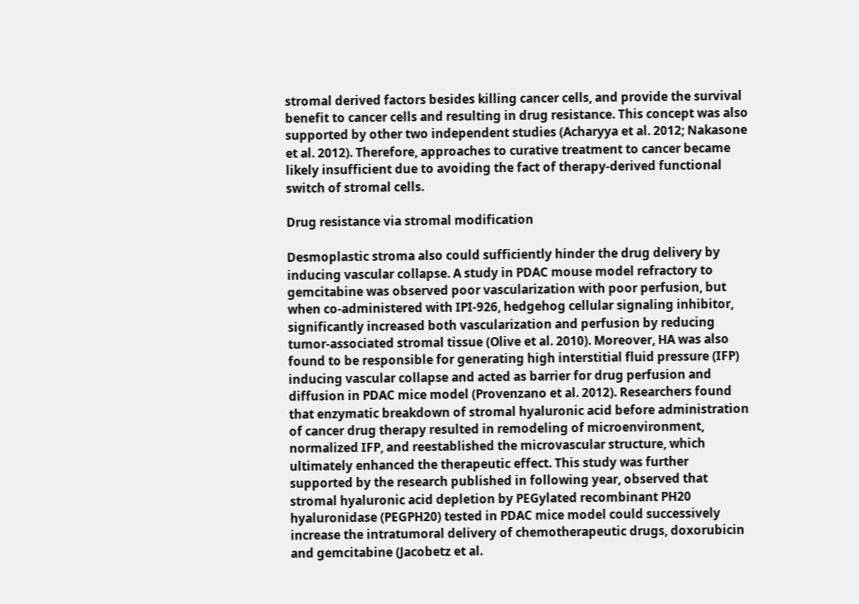stromal derived factors besides killing cancer cells, and provide the survival benefit to cancer cells and resulting in drug resistance. This concept was also supported by other two independent studies (Acharyya et al. 2012; Nakasone et al. 2012). Therefore, approaches to curative treatment to cancer became likely insufficient due to avoiding the fact of therapy-derived functional switch of stromal cells.

Drug resistance via stromal modification

Desmoplastic stroma also could sufficiently hinder the drug delivery by inducing vascular collapse. A study in PDAC mouse model refractory to gemcitabine was observed poor vascularization with poor perfusion, but when co-administered with IPI-926, hedgehog cellular signaling inhibitor, significantly increased both vascularization and perfusion by reducing tumor-associated stromal tissue (Olive et al. 2010). Moreover, HA was also found to be responsible for generating high interstitial fluid pressure (IFP) inducing vascular collapse and acted as barrier for drug perfusion and diffusion in PDAC mice model (Provenzano et al. 2012). Researchers found that enzymatic breakdown of stromal hyaluronic acid before administration of cancer drug therapy resulted in remodeling of microenvironment, normalized IFP, and reestablished the microvascular structure, which ultimately enhanced the therapeutic effect. This study was further supported by the research published in following year, observed that stromal hyaluronic acid depletion by PEGylated recombinant PH20 hyaluronidase (PEGPH20) tested in PDAC mice model could successively increase the intratumoral delivery of chemotherapeutic drugs, doxorubicin and gemcitabine (Jacobetz et al.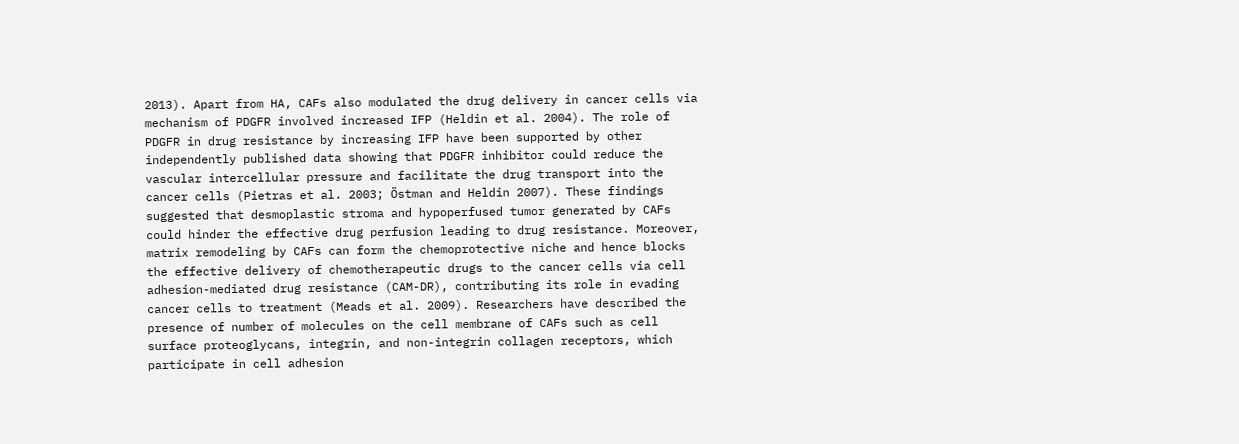2013). Apart from HA, CAFs also modulated the drug delivery in cancer cells via mechanism of PDGFR involved increased IFP (Heldin et al. 2004). The role of PDGFR in drug resistance by increasing IFP have been supported by other independently published data showing that PDGFR inhibitor could reduce the vascular intercellular pressure and facilitate the drug transport into the cancer cells (Pietras et al. 2003; Östman and Heldin 2007). These findings suggested that desmoplastic stroma and hypoperfused tumor generated by CAFs could hinder the effective drug perfusion leading to drug resistance. Moreover, matrix remodeling by CAFs can form the chemoprotective niche and hence blocks the effective delivery of chemotherapeutic drugs to the cancer cells via cell adhesion-mediated drug resistance (CAM-DR), contributing its role in evading cancer cells to treatment (Meads et al. 2009). Researchers have described the presence of number of molecules on the cell membrane of CAFs such as cell surface proteoglycans, integrin, and non-integrin collagen receptors, which participate in cell adhesion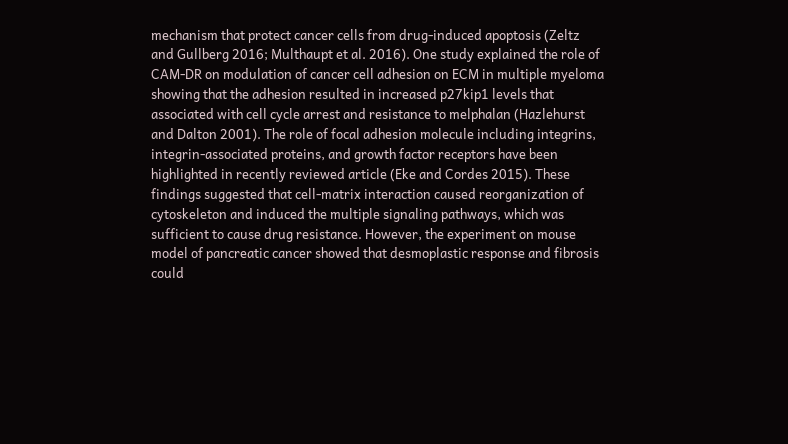mechanism that protect cancer cells from drug-induced apoptosis (Zeltz and Gullberg 2016; Multhaupt et al. 2016). One study explained the role of CAM-DR on modulation of cancer cell adhesion on ECM in multiple myeloma showing that the adhesion resulted in increased p27kip1 levels that associated with cell cycle arrest and resistance to melphalan (Hazlehurst and Dalton 2001). The role of focal adhesion molecule including integrins, integrin-associated proteins, and growth factor receptors have been highlighted in recently reviewed article (Eke and Cordes 2015). These findings suggested that cell-matrix interaction caused reorganization of cytoskeleton and induced the multiple signaling pathways, which was sufficient to cause drug resistance. However, the experiment on mouse model of pancreatic cancer showed that desmoplastic response and fibrosis could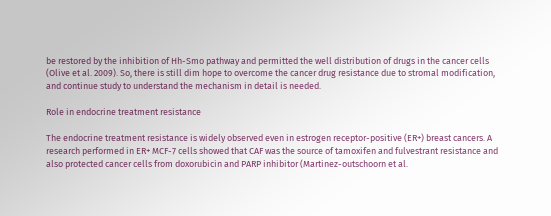be restored by the inhibition of Hh-Smo pathway and permitted the well distribution of drugs in the cancer cells (Olive et al. 2009). So, there is still dim hope to overcome the cancer drug resistance due to stromal modification, and continue study to understand the mechanism in detail is needed.

Role in endocrine treatment resistance

The endocrine treatment resistance is widely observed even in estrogen receptor-positive (ER+) breast cancers. A research performed in ER+ MCF-7 cells showed that CAF was the source of tamoxifen and fulvestrant resistance and also protected cancer cells from doxorubicin and PARP inhibitor (Martinez-outschoorn et al.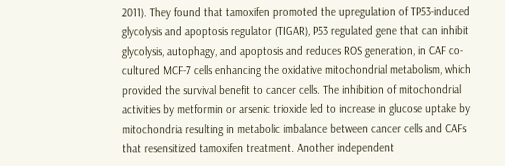2011). They found that tamoxifen promoted the upregulation of TP53-induced glycolysis and apoptosis regulator (TIGAR), P53 regulated gene that can inhibit glycolysis, autophagy, and apoptosis and reduces ROS generation, in CAF co-cultured MCF-7 cells enhancing the oxidative mitochondrial metabolism, which provided the survival benefit to cancer cells. The inhibition of mitochondrial activities by metformin or arsenic trioxide led to increase in glucose uptake by mitochondria resulting in metabolic imbalance between cancer cells and CAFs that resensitized tamoxifen treatment. Another independent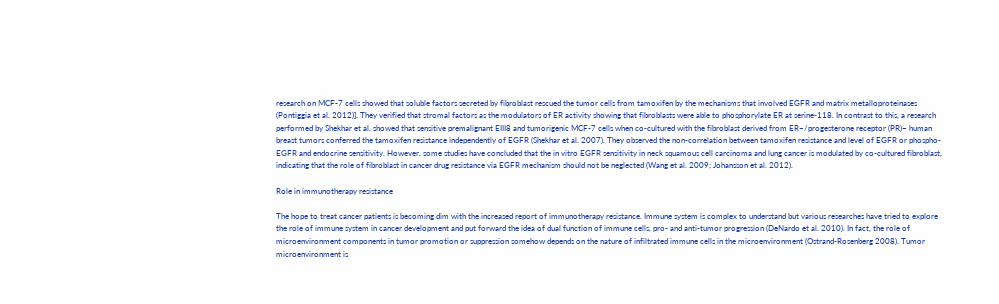research on MCF-7 cells showed that soluble factors secreted by fibroblast rescued the tumor cells from tamoxifen by the mechanisms that involved EGFR and matrix metalloproteinases (Pontiggia et al. 2012)]. They verified that stromal factors as the modulators of ER activity showing that fibroblasts were able to phosphorylate ER at serine-118. In contrast to this, a research performed by Shekhar et al. showed that sensitive premalignant EIII8 and tumorigenic MCF-7 cells when co-cultured with the fibroblast derived from ER−/progesterone receptor (PR)− human breast tumors conferred the tamoxifen resistance independently of EGFR (Shekhar et al. 2007). They observed the non-correlation between tamoxifen resistance and level of EGFR or phospho-EGFR and endocrine sensitivity. However, some studies have concluded that the in vitro EGFR sensitivity in neck squamous cell carcinoma and lung cancer is modulated by co-cultured fibroblast, indicating that the role of fibroblast in cancer drug resistance via EGFR mechanism should not be neglected (Wang et al. 2009; Johansson et al. 2012).

Role in immunotherapy resistance

The hope to treat cancer patients is becoming dim with the increased report of immunotherapy resistance. Immune system is complex to understand but various researches have tried to explore the role of immune system in cancer development and put forward the idea of dual function of immune cells, pro- and anti-tumor progression (DeNardo et al. 2010). In fact, the role of microenvironment components in tumor promotion or suppression somehow depends on the nature of infiltrated immune cells in the microenvironment (Ostrand-Rosenberg 2008). Tumor microenvironment is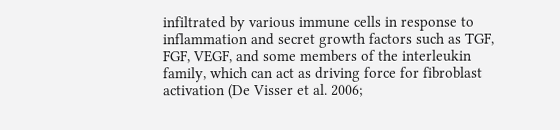infiltrated by various immune cells in response to inflammation and secret growth factors such as TGF, FGF, VEGF, and some members of the interleukin family, which can act as driving force for fibroblast activation (De Visser et al. 2006;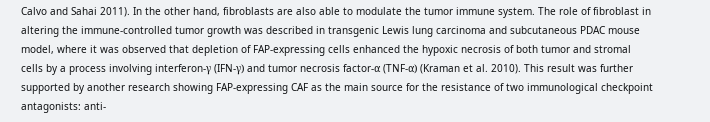Calvo and Sahai 2011). In the other hand, fibroblasts are also able to modulate the tumor immune system. The role of fibroblast in altering the immune-controlled tumor growth was described in transgenic Lewis lung carcinoma and subcutaneous PDAC mouse model, where it was observed that depletion of FAP-expressing cells enhanced the hypoxic necrosis of both tumor and stromal cells by a process involving interferon-γ (IFN-γ) and tumor necrosis factor-α (TNF-α) (Kraman et al. 2010). This result was further supported by another research showing FAP-expressing CAF as the main source for the resistance of two immunological checkpoint antagonists: anti-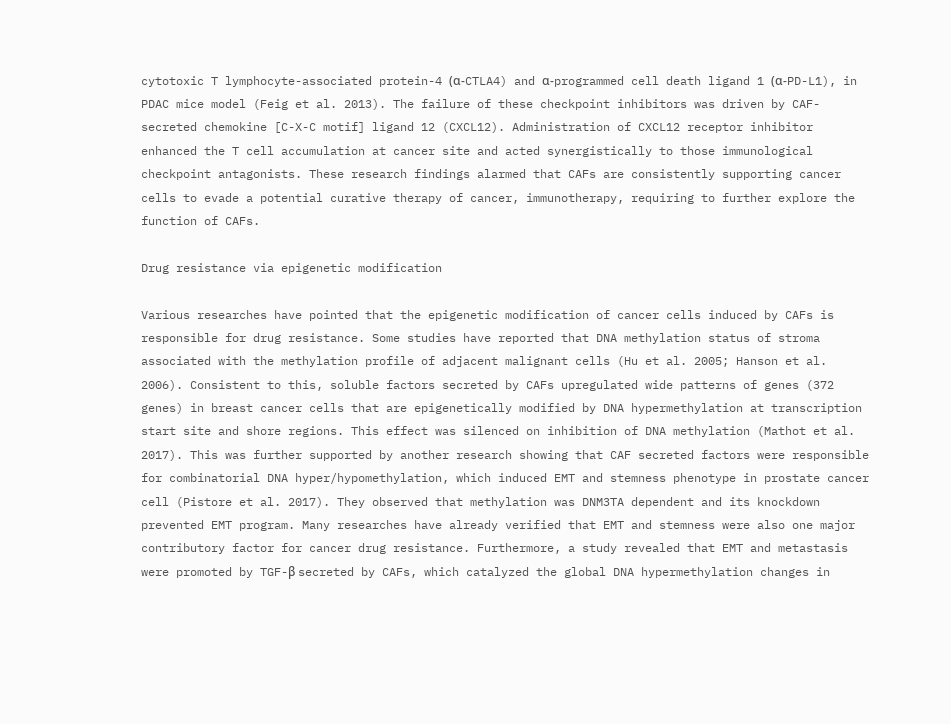cytotoxic T lymphocyte-associated protein-4 (α-CTLA4) and α-programmed cell death ligand 1 (α-PD-L1), in PDAC mice model (Feig et al. 2013). The failure of these checkpoint inhibitors was driven by CAF-secreted chemokine [C-X-C motif] ligand 12 (CXCL12). Administration of CXCL12 receptor inhibitor enhanced the T cell accumulation at cancer site and acted synergistically to those immunological checkpoint antagonists. These research findings alarmed that CAFs are consistently supporting cancer cells to evade a potential curative therapy of cancer, immunotherapy, requiring to further explore the function of CAFs.

Drug resistance via epigenetic modification

Various researches have pointed that the epigenetic modification of cancer cells induced by CAFs is responsible for drug resistance. Some studies have reported that DNA methylation status of stroma associated with the methylation profile of adjacent malignant cells (Hu et al. 2005; Hanson et al. 2006). Consistent to this, soluble factors secreted by CAFs upregulated wide patterns of genes (372 genes) in breast cancer cells that are epigenetically modified by DNA hypermethylation at transcription start site and shore regions. This effect was silenced on inhibition of DNA methylation (Mathot et al. 2017). This was further supported by another research showing that CAF secreted factors were responsible for combinatorial DNA hyper/hypomethylation, which induced EMT and stemness phenotype in prostate cancer cell (Pistore et al. 2017). They observed that methylation was DNM3TA dependent and its knockdown prevented EMT program. Many researches have already verified that EMT and stemness were also one major contributory factor for cancer drug resistance. Furthermore, a study revealed that EMT and metastasis were promoted by TGF-β secreted by CAFs, which catalyzed the global DNA hypermethylation changes in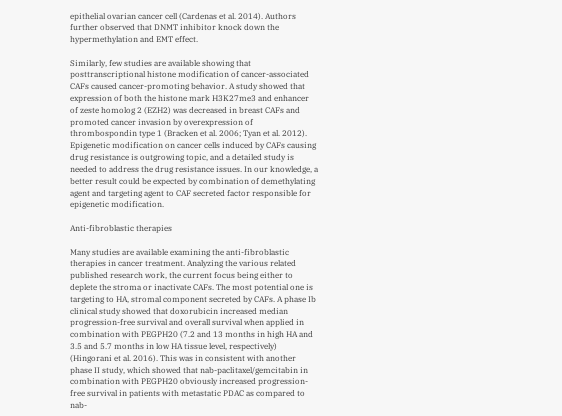epithelial ovarian cancer cell (Cardenas et al. 2014). Authors further observed that DNMT inhibitor knock down the hypermethylation and EMT effect.

Similarly, few studies are available showing that posttranscriptional histone modification of cancer-associated CAFs caused cancer-promoting behavior. A study showed that expression of both the histone mark H3K27me3 and enhancer of zeste homolog 2 (EZH2) was decreased in breast CAFs and promoted cancer invasion by overexpression of thrombospondin type 1 (Bracken et al. 2006; Tyan et al. 2012). Epigenetic modification on cancer cells induced by CAFs causing drug resistance is outgrowing topic, and a detailed study is needed to address the drug resistance issues. In our knowledge, a better result could be expected by combination of demethylating agent and targeting agent to CAF secreted factor responsible for epigenetic modification.

Anti-fibroblastic therapies

Many studies are available examining the anti-fibroblastic therapies in cancer treatment. Analyzing the various related published research work, the current focus being either to deplete the stroma or inactivate CAFs. The most potential one is targeting to HA, stromal component secreted by CAFs. A phase Ib clinical study showed that doxorubicin increased median progression-free survival and overall survival when applied in combination with PEGPH20 (7.2 and 13 months in high HA and 3.5 and 5.7 months in low HA tissue level, respectively) (Hingorani et al. 2016). This was in consistent with another phase II study, which showed that nab-paclitaxel/gemcitabin in combination with PEGPH20 obviously increased progression-free survival in patients with metastatic PDAC as compared to nab-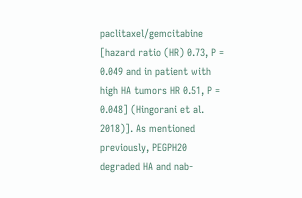paclitaxel/gemcitabine [hazard ratio (HR) 0.73, P = 0.049 and in patient with high HA tumors HR 0.51, P = 0.048] (Hingorani et al. 2018)]. As mentioned previously, PEGPH20 degraded HA and nab-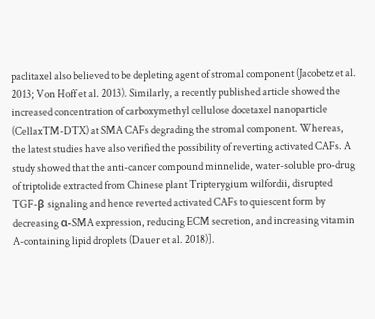paclitaxel also believed to be depleting agent of stromal component (Jacobetz et al. 2013; Von Hoff et al. 2013). Similarly, a recently published article showed the increased concentration of carboxymethyl cellulose docetaxel nanoparticle (CellaxTM-DTX) at SMA CAFs degrading the stromal component. Whereas, the latest studies have also verified the possibility of reverting activated CAFs. A study showed that the anti-cancer compound minnelide, water-soluble pro-drug of triptolide extracted from Chinese plant Tripterygium wilfordii, disrupted TGF-β signaling and hence reverted activated CAFs to quiescent form by decreasing α-SMA expression, reducing ECM secretion, and increasing vitamin A-containing lipid droplets (Dauer et al. 2018)].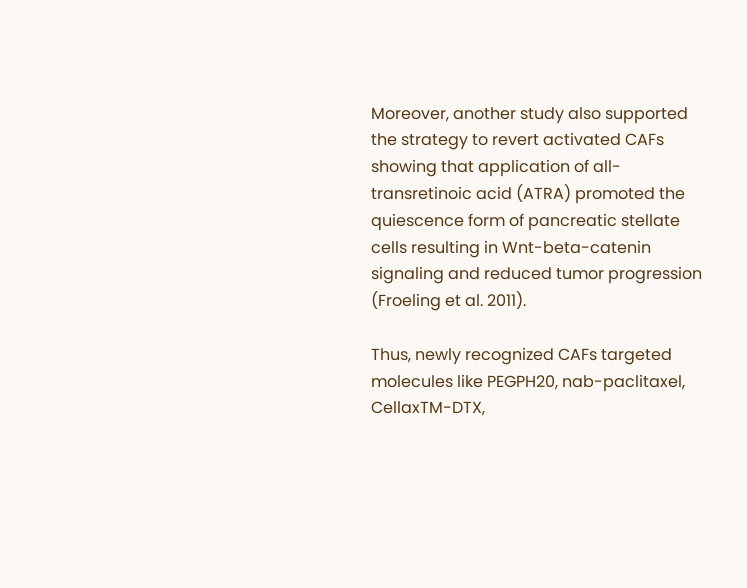Moreover, another study also supported the strategy to revert activated CAFs showing that application of all-transretinoic acid (ATRA) promoted the quiescence form of pancreatic stellate cells resulting in Wnt-beta-catenin signaling and reduced tumor progression (Froeling et al. 2011).

Thus, newly recognized CAFs targeted molecules like PEGPH20, nab-paclitaxel, CellaxTM-DTX,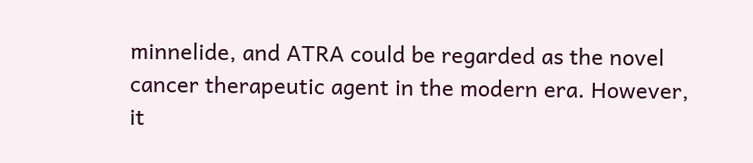minnelide, and ATRA could be regarded as the novel cancer therapeutic agent in the modern era. However, it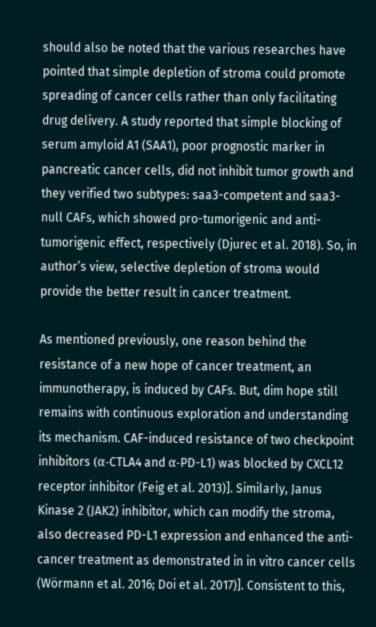should also be noted that the various researches have pointed that simple depletion of stroma could promote spreading of cancer cells rather than only facilitating drug delivery. A study reported that simple blocking of serum amyloid A1 (SAA1), poor prognostic marker in pancreatic cancer cells, did not inhibit tumor growth and they verified two subtypes: saa3-competent and saa3-null CAFs, which showed pro-tumorigenic and anti-tumorigenic effect, respectively (Djurec et al. 2018). So, in author’s view, selective depletion of stroma would provide the better result in cancer treatment.

As mentioned previously, one reason behind the resistance of a new hope of cancer treatment, an immunotherapy, is induced by CAFs. But, dim hope still remains with continuous exploration and understanding its mechanism. CAF-induced resistance of two checkpoint inhibitors (α-CTLA4 and α-PD-L1) was blocked by CXCL12 receptor inhibitor (Feig et al. 2013)]. Similarly, Janus Kinase 2 (JAK2) inhibitor, which can modify the stroma, also decreased PD-L1 expression and enhanced the anti-cancer treatment as demonstrated in in vitro cancer cells (Wörmann et al. 2016; Doi et al. 2017)]. Consistent to this,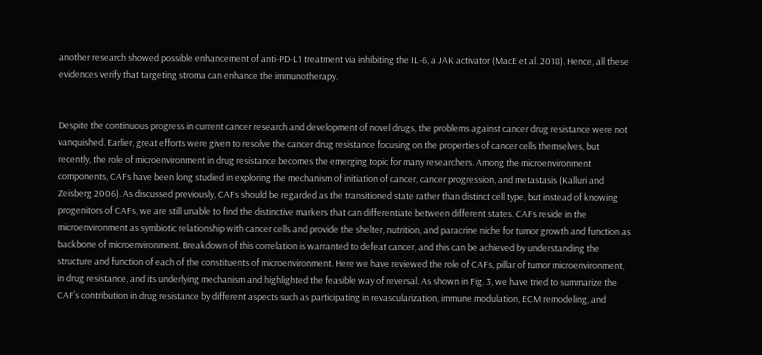another research showed possible enhancement of anti-PD-L1 treatment via inhibiting the IL-6, a JAK activator (MacE et al. 2018). Hence, all these evidences verify that targeting stroma can enhance the immunotherapy.


Despite the continuous progress in current cancer research and development of novel drugs, the problems against cancer drug resistance were not vanquished. Earlier, great efforts were given to resolve the cancer drug resistance focusing on the properties of cancer cells themselves, but recently, the role of microenvironment in drug resistance becomes the emerging topic for many researchers. Among the microenvironment components, CAFs have been long studied in exploring the mechanism of initiation of cancer, cancer progression, and metastasis (Kalluri and Zeisberg 2006). As discussed previously, CAFs should be regarded as the transitioned state rather than distinct cell type, but instead of knowing progenitors of CAFs, we are still unable to find the distinctive markers that can differentiate between different states. CAFs reside in the microenvironment as symbiotic relationship with cancer cells and provide the shelter, nutrition, and paracrine niche for tumor growth and function as backbone of microenvironment. Breakdown of this correlation is warranted to defeat cancer, and this can be achieved by understanding the structure and function of each of the constituents of microenvironment. Here we have reviewed the role of CAFs, pillar of tumor microenvironment, in drug resistance, and its underlying mechanism and highlighted the feasible way of reversal. As shown in Fig. 3, we have tried to summarize the CAF’s contribution in drug resistance by different aspects such as participating in revascularization, immune modulation, ECM remodeling, and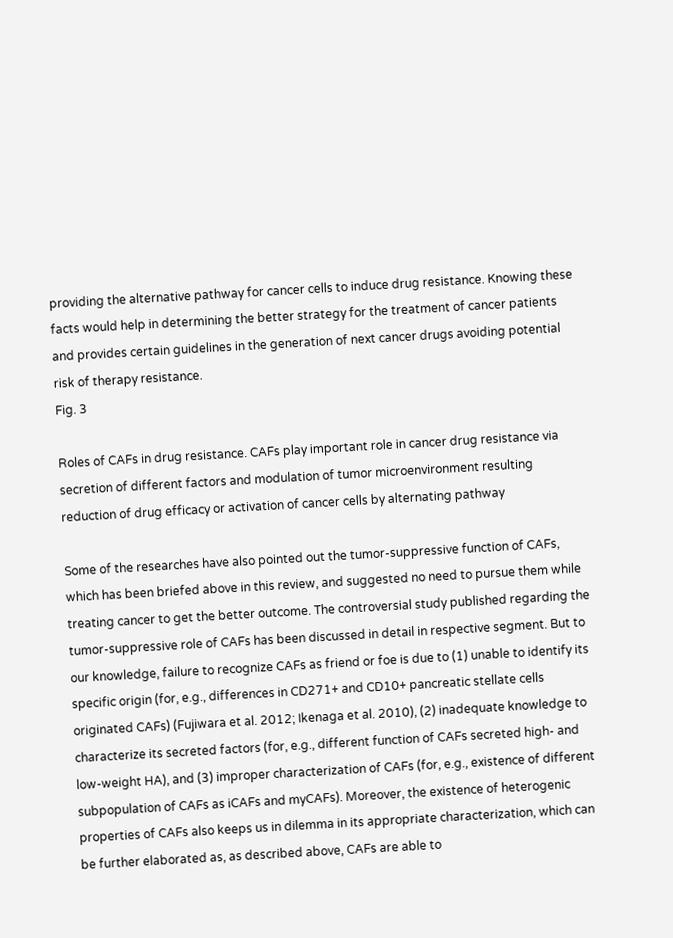providing the alternative pathway for cancer cells to induce drug resistance. Knowing these facts would help in determining the better strategy for the treatment of cancer patients and provides certain guidelines in the generation of next cancer drugs avoiding potential risk of therapy resistance.
Fig. 3

Roles of CAFs in drug resistance. CAFs play important role in cancer drug resistance via secretion of different factors and modulation of tumor microenvironment resulting reduction of drug efficacy or activation of cancer cells by alternating pathway

Some of the researches have also pointed out the tumor-suppressive function of CAFs, which has been briefed above in this review, and suggested no need to pursue them while treating cancer to get the better outcome. The controversial study published regarding the tumor-suppressive role of CAFs has been discussed in detail in respective segment. But to our knowledge, failure to recognize CAFs as friend or foe is due to (1) unable to identify its specific origin (for, e.g., differences in CD271+ and CD10+ pancreatic stellate cells originated CAFs) (Fujiwara et al. 2012; Ikenaga et al. 2010), (2) inadequate knowledge to characterize its secreted factors (for, e.g., different function of CAFs secreted high- and low-weight HA), and (3) improper characterization of CAFs (for, e.g., existence of different subpopulation of CAFs as iCAFs and myCAFs). Moreover, the existence of heterogenic properties of CAFs also keeps us in dilemma in its appropriate characterization, which can be further elaborated as, as described above, CAFs are able to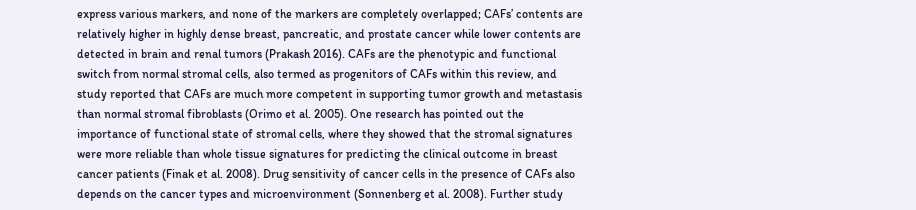express various markers, and none of the markers are completely overlapped; CAFs’ contents are relatively higher in highly dense breast, pancreatic, and prostate cancer while lower contents are detected in brain and renal tumors (Prakash 2016). CAFs are the phenotypic and functional switch from normal stromal cells, also termed as progenitors of CAFs within this review, and study reported that CAFs are much more competent in supporting tumor growth and metastasis than normal stromal fibroblasts (Orimo et al. 2005). One research has pointed out the importance of functional state of stromal cells, where they showed that the stromal signatures were more reliable than whole tissue signatures for predicting the clinical outcome in breast cancer patients (Finak et al. 2008). Drug sensitivity of cancer cells in the presence of CAFs also depends on the cancer types and microenvironment (Sonnenberg et al. 2008). Further study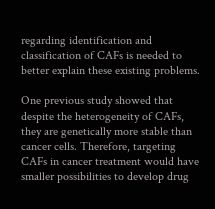regarding identification and classification of CAFs is needed to better explain these existing problems.

One previous study showed that despite the heterogeneity of CAFs, they are genetically more stable than cancer cells. Therefore, targeting CAFs in cancer treatment would have smaller possibilities to develop drug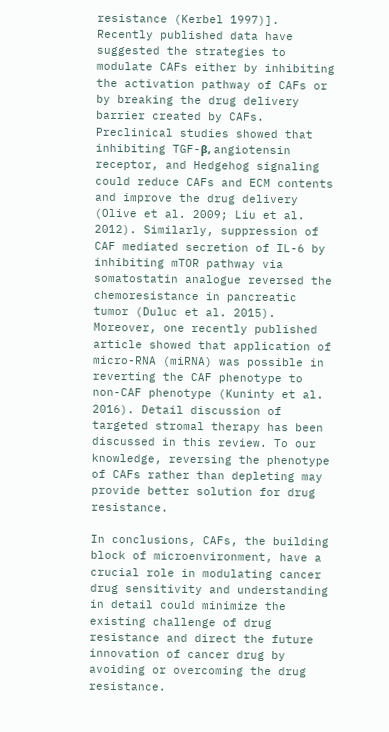resistance (Kerbel 1997)]. Recently published data have suggested the strategies to modulate CAFs either by inhibiting the activation pathway of CAFs or by breaking the drug delivery barrier created by CAFs. Preclinical studies showed that inhibiting TGF-β, angiotensin receptor, and Hedgehog signaling could reduce CAFs and ECM contents and improve the drug delivery (Olive et al. 2009; Liu et al. 2012). Similarly, suppression of CAF mediated secretion of IL-6 by inhibiting mTOR pathway via somatostatin analogue reversed the chemoresistance in pancreatic tumor (Duluc et al. 2015). Moreover, one recently published article showed that application of micro-RNA (miRNA) was possible in reverting the CAF phenotype to non-CAF phenotype (Kuninty et al. 2016). Detail discussion of targeted stromal therapy has been discussed in this review. To our knowledge, reversing the phenotype of CAFs rather than depleting may provide better solution for drug resistance.

In conclusions, CAFs, the building block of microenvironment, have a crucial role in modulating cancer drug sensitivity and understanding in detail could minimize the existing challenge of drug resistance and direct the future innovation of cancer drug by avoiding or overcoming the drug resistance.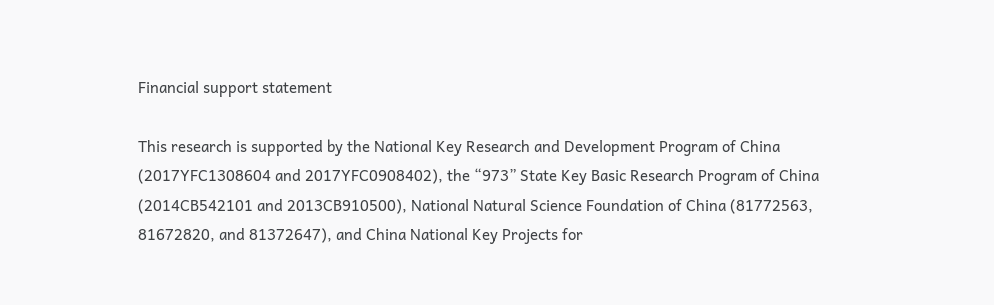Financial support statement

This research is supported by the National Key Research and Development Program of China (2017YFC1308604 and 2017YFC0908402), the “973” State Key Basic Research Program of China (2014CB542101 and 2013CB910500), National Natural Science Foundation of China (81772563, 81672820, and 81372647), and China National Key Projects for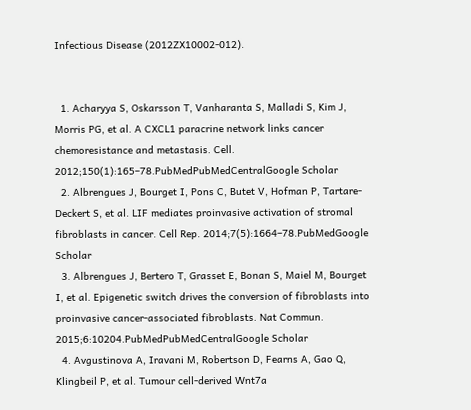Infectious Disease (2012ZX10002-012).


  1. Acharyya S, Oskarsson T, Vanharanta S, Malladi S, Kim J, Morris PG, et al. A CXCL1 paracrine network links cancer chemoresistance and metastasis. Cell. 2012;150(1):165–78.PubMedPubMedCentralGoogle Scholar
  2. Albrengues J, Bourget I, Pons C, Butet V, Hofman P, Tartare-Deckert S, et al. LIF mediates proinvasive activation of stromal fibroblasts in cancer. Cell Rep. 2014;7(5):1664–78.PubMedGoogle Scholar
  3. Albrengues J, Bertero T, Grasset E, Bonan S, Maiel M, Bourget I, et al. Epigenetic switch drives the conversion of fibroblasts into proinvasive cancer-associated fibroblasts. Nat Commun. 2015;6:10204.PubMedPubMedCentralGoogle Scholar
  4. Avgustinova A, Iravani M, Robertson D, Fearns A, Gao Q, Klingbeil P, et al. Tumour cell-derived Wnt7a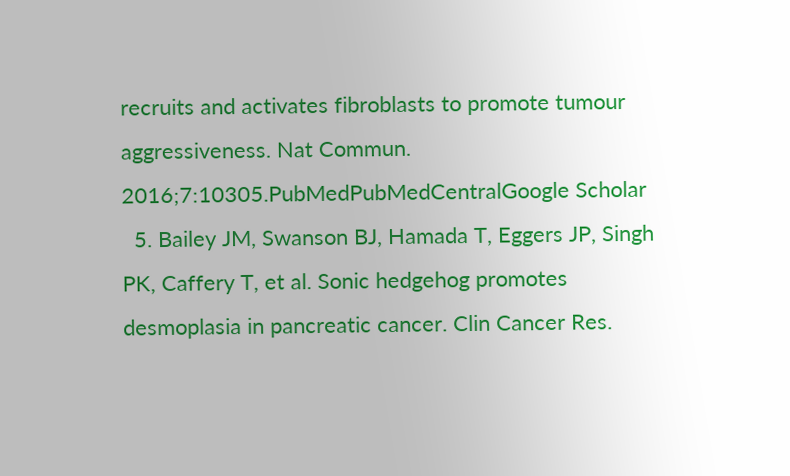recruits and activates fibroblasts to promote tumour aggressiveness. Nat Commun. 2016;7:10305.PubMedPubMedCentralGoogle Scholar
  5. Bailey JM, Swanson BJ, Hamada T, Eggers JP, Singh PK, Caffery T, et al. Sonic hedgehog promotes desmoplasia in pancreatic cancer. Clin Cancer Res.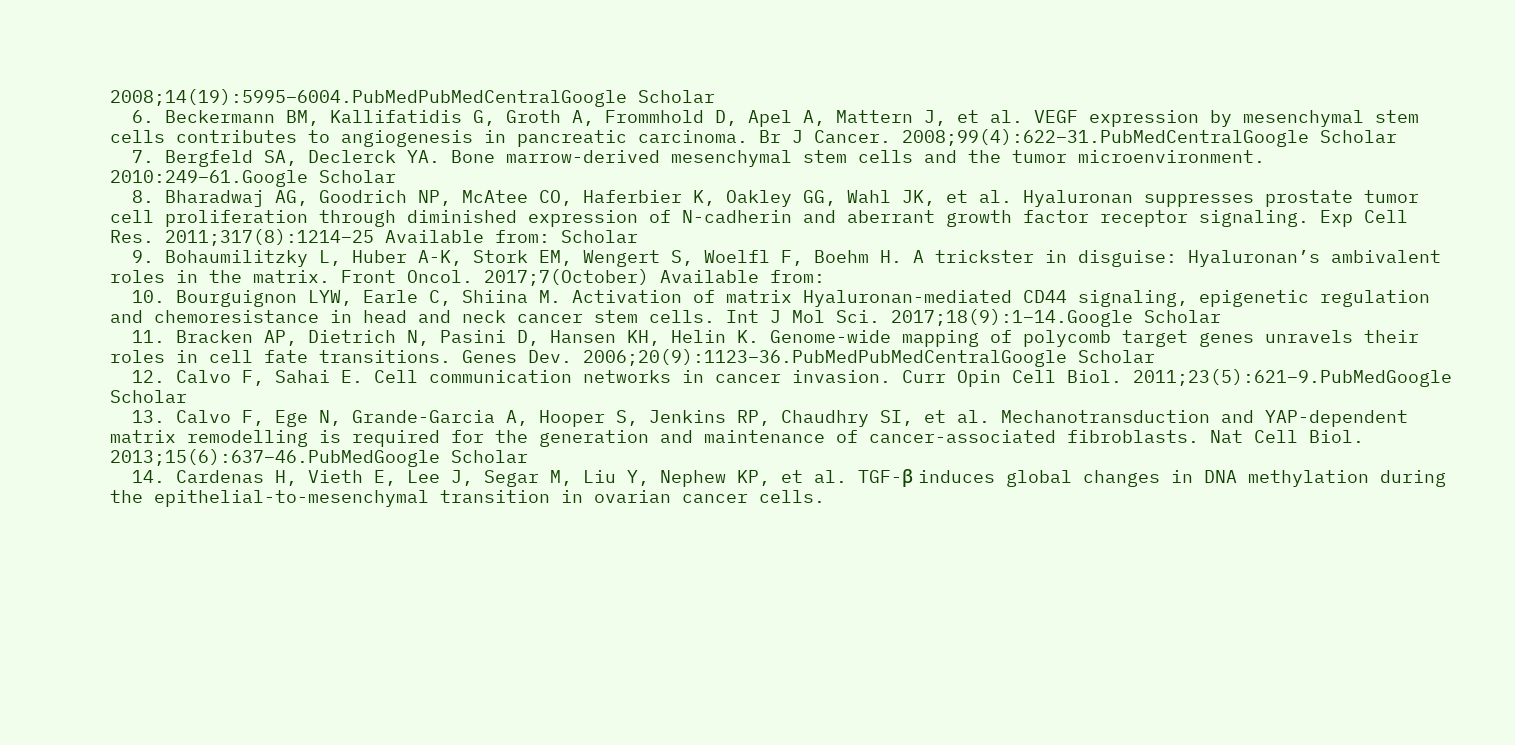2008;14(19):5995–6004.PubMedPubMedCentralGoogle Scholar
  6. Beckermann BM, Kallifatidis G, Groth A, Frommhold D, Apel A, Mattern J, et al. VEGF expression by mesenchymal stem cells contributes to angiogenesis in pancreatic carcinoma. Br J Cancer. 2008;99(4):622–31.PubMedCentralGoogle Scholar
  7. Bergfeld SA, Declerck YA. Bone marrow-derived mesenchymal stem cells and the tumor microenvironment. 2010:249–61.Google Scholar
  8. Bharadwaj AG, Goodrich NP, McAtee CO, Haferbier K, Oakley GG, Wahl JK, et al. Hyaluronan suppresses prostate tumor cell proliferation through diminished expression of N-cadherin and aberrant growth factor receptor signaling. Exp Cell Res. 2011;317(8):1214–25 Available from: Scholar
  9. Bohaumilitzky L, Huber A-K, Stork EM, Wengert S, Woelfl F, Boehm H. A trickster in disguise: Hyaluronan’s ambivalent roles in the matrix. Front Oncol. 2017;7(October) Available from:
  10. Bourguignon LYW, Earle C, Shiina M. Activation of matrix Hyaluronan-mediated CD44 signaling, epigenetic regulation and chemoresistance in head and neck cancer stem cells. Int J Mol Sci. 2017;18(9):1–14.Google Scholar
  11. Bracken AP, Dietrich N, Pasini D, Hansen KH, Helin K. Genome-wide mapping of polycomb target genes unravels their roles in cell fate transitions. Genes Dev. 2006;20(9):1123–36.PubMedPubMedCentralGoogle Scholar
  12. Calvo F, Sahai E. Cell communication networks in cancer invasion. Curr Opin Cell Biol. 2011;23(5):621–9.PubMedGoogle Scholar
  13. Calvo F, Ege N, Grande-Garcia A, Hooper S, Jenkins RP, Chaudhry SI, et al. Mechanotransduction and YAP-dependent matrix remodelling is required for the generation and maintenance of cancer-associated fibroblasts. Nat Cell Biol. 2013;15(6):637–46.PubMedGoogle Scholar
  14. Cardenas H, Vieth E, Lee J, Segar M, Liu Y, Nephew KP, et al. TGF-β induces global changes in DNA methylation during the epithelial-to-mesenchymal transition in ovarian cancer cells.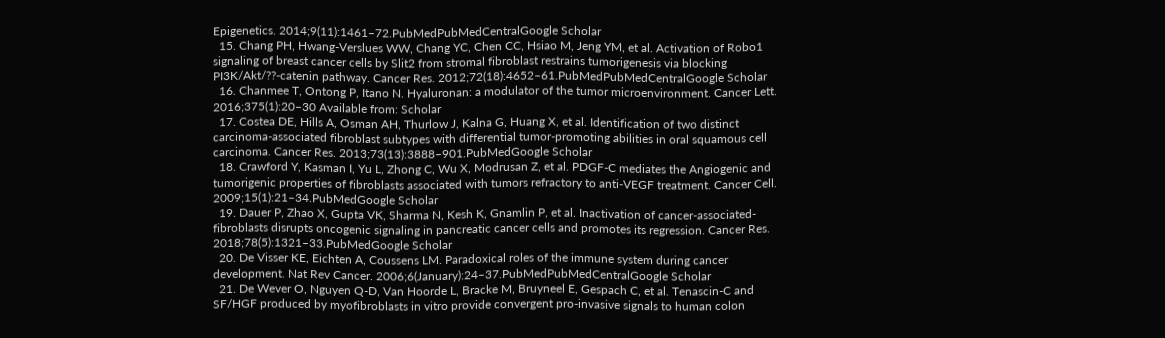Epigenetics. 2014;9(11):1461–72.PubMedPubMedCentralGoogle Scholar
  15. Chang PH, Hwang-Verslues WW, Chang YC, Chen CC, Hsiao M, Jeng YM, et al. Activation of Robo1 signaling of breast cancer cells by Slit2 from stromal fibroblast restrains tumorigenesis via blocking PI3K/Akt/??-catenin pathway. Cancer Res. 2012;72(18):4652–61.PubMedPubMedCentralGoogle Scholar
  16. Chanmee T, Ontong P, Itano N. Hyaluronan: a modulator of the tumor microenvironment. Cancer Lett. 2016;375(1):20–30 Available from: Scholar
  17. Costea DE, Hills A, Osman AH, Thurlow J, Kalna G, Huang X, et al. Identification of two distinct carcinoma-associated fibroblast subtypes with differential tumor-promoting abilities in oral squamous cell carcinoma. Cancer Res. 2013;73(13):3888–901.PubMedGoogle Scholar
  18. Crawford Y, Kasman I, Yu L, Zhong C, Wu X, Modrusan Z, et al. PDGF-C mediates the Angiogenic and tumorigenic properties of fibroblasts associated with tumors refractory to anti-VEGF treatment. Cancer Cell. 2009;15(1):21–34.PubMedGoogle Scholar
  19. Dauer P, Zhao X, Gupta VK, Sharma N, Kesh K, Gnamlin P, et al. Inactivation of cancer-associated-fibroblasts disrupts oncogenic signaling in pancreatic cancer cells and promotes its regression. Cancer Res. 2018;78(5):1321–33.PubMedGoogle Scholar
  20. De Visser KE, Eichten A, Coussens LM. Paradoxical roles of the immune system during cancer development. Nat Rev Cancer. 2006;6(January):24–37.PubMedPubMedCentralGoogle Scholar
  21. De Wever O, Nguyen Q-D, Van Hoorde L, Bracke M, Bruyneel E, Gespach C, et al. Tenascin-C and SF/HGF produced by myofibroblasts in vitro provide convergent pro-invasive signals to human colon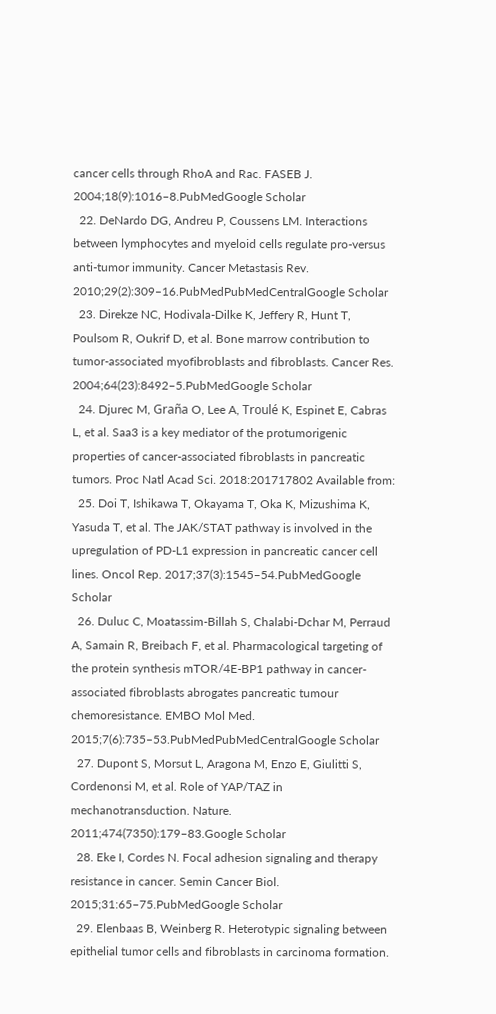cancer cells through RhoA and Rac. FASEB J. 2004;18(9):1016–8.PubMedGoogle Scholar
  22. DeNardo DG, Andreu P, Coussens LM. Interactions between lymphocytes and myeloid cells regulate pro-versus anti-tumor immunity. Cancer Metastasis Rev. 2010;29(2):309–16.PubMedPubMedCentralGoogle Scholar
  23. Direkze NC, Hodivala-Dilke K, Jeffery R, Hunt T, Poulsom R, Oukrif D, et al. Bone marrow contribution to tumor-associated myofibroblasts and fibroblasts. Cancer Res. 2004;64(23):8492–5.PubMedGoogle Scholar
  24. Djurec M, Graña O, Lee A, Troulé K, Espinet E, Cabras L, et al. Saa3 is a key mediator of the protumorigenic properties of cancer-associated fibroblasts in pancreatic tumors. Proc Natl Acad Sci. 2018:201717802 Available from:
  25. Doi T, Ishikawa T, Okayama T, Oka K, Mizushima K, Yasuda T, et al. The JAK/STAT pathway is involved in the upregulation of PD-L1 expression in pancreatic cancer cell lines. Oncol Rep. 2017;37(3):1545–54.PubMedGoogle Scholar
  26. Duluc C, Moatassim-Billah S, Chalabi-Dchar M, Perraud A, Samain R, Breibach F, et al. Pharmacological targeting of the protein synthesis mTOR/4E-BP1 pathway in cancer-associated fibroblasts abrogates pancreatic tumour chemoresistance. EMBO Mol Med. 2015;7(6):735–53.PubMedPubMedCentralGoogle Scholar
  27. Dupont S, Morsut L, Aragona M, Enzo E, Giulitti S, Cordenonsi M, et al. Role of YAP/TAZ in mechanotransduction. Nature. 2011;474(7350):179–83.Google Scholar
  28. Eke I, Cordes N. Focal adhesion signaling and therapy resistance in cancer. Semin Cancer Biol. 2015;31:65–75.PubMedGoogle Scholar
  29. Elenbaas B, Weinberg R. Heterotypic signaling between epithelial tumor cells and fibroblasts in carcinoma formation.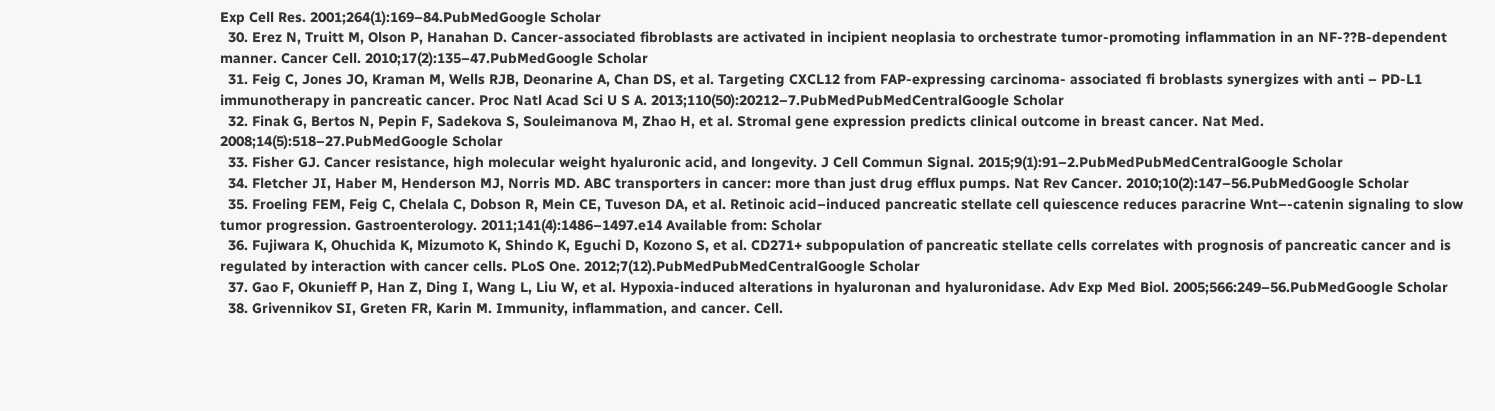Exp Cell Res. 2001;264(1):169–84.PubMedGoogle Scholar
  30. Erez N, Truitt M, Olson P, Hanahan D. Cancer-associated fibroblasts are activated in incipient neoplasia to orchestrate tumor-promoting inflammation in an NF-??B-dependent manner. Cancer Cell. 2010;17(2):135–47.PubMedGoogle Scholar
  31. Feig C, Jones JO, Kraman M, Wells RJB, Deonarine A, Chan DS, et al. Targeting CXCL12 from FAP-expressing carcinoma- associated fi broblasts synergizes with anti – PD-L1 immunotherapy in pancreatic cancer. Proc Natl Acad Sci U S A. 2013;110(50):20212–7.PubMedPubMedCentralGoogle Scholar
  32. Finak G, Bertos N, Pepin F, Sadekova S, Souleimanova M, Zhao H, et al. Stromal gene expression predicts clinical outcome in breast cancer. Nat Med. 2008;14(5):518–27.PubMedGoogle Scholar
  33. Fisher GJ. Cancer resistance, high molecular weight hyaluronic acid, and longevity. J Cell Commun Signal. 2015;9(1):91–2.PubMedPubMedCentralGoogle Scholar
  34. Fletcher JI, Haber M, Henderson MJ, Norris MD. ABC transporters in cancer: more than just drug efflux pumps. Nat Rev Cancer. 2010;10(2):147–56.PubMedGoogle Scholar
  35. Froeling FEM, Feig C, Chelala C, Dobson R, Mein CE, Tuveson DA, et al. Retinoic acid–induced pancreatic stellate cell quiescence reduces paracrine Wnt–-catenin signaling to slow tumor progression. Gastroenterology. 2011;141(4):1486–1497.e14 Available from: Scholar
  36. Fujiwara K, Ohuchida K, Mizumoto K, Shindo K, Eguchi D, Kozono S, et al. CD271+ subpopulation of pancreatic stellate cells correlates with prognosis of pancreatic cancer and is regulated by interaction with cancer cells. PLoS One. 2012;7(12).PubMedPubMedCentralGoogle Scholar
  37. Gao F, Okunieff P, Han Z, Ding I, Wang L, Liu W, et al. Hypoxia-induced alterations in hyaluronan and hyaluronidase. Adv Exp Med Biol. 2005;566:249–56.PubMedGoogle Scholar
  38. Grivennikov SI, Greten FR, Karin M. Immunity, inflammation, and cancer. Cell.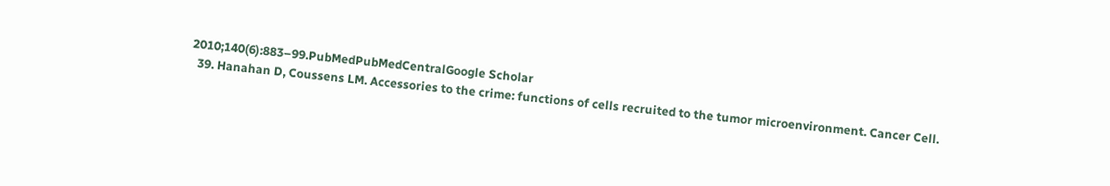2010;140(6):883–99.PubMedPubMedCentralGoogle Scholar
  39. Hanahan D, Coussens LM. Accessories to the crime: functions of cells recruited to the tumor microenvironment. Cancer Cell.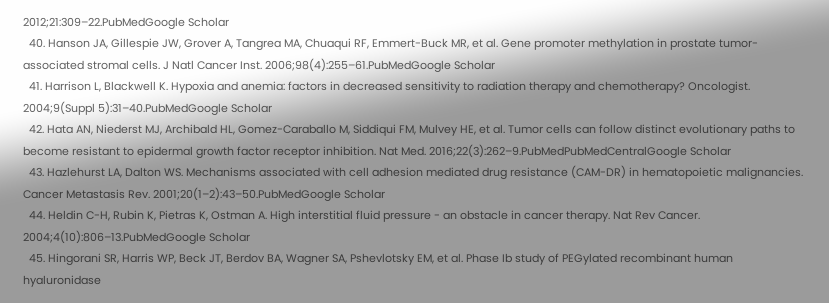2012;21:309–22.PubMedGoogle Scholar
  40. Hanson JA, Gillespie JW, Grover A, Tangrea MA, Chuaqui RF, Emmert-Buck MR, et al. Gene promoter methylation in prostate tumor-associated stromal cells. J Natl Cancer Inst. 2006;98(4):255–61.PubMedGoogle Scholar
  41. Harrison L, Blackwell K. Hypoxia and anemia: factors in decreased sensitivity to radiation therapy and chemotherapy? Oncologist. 2004;9(Suppl 5):31–40.PubMedGoogle Scholar
  42. Hata AN, Niederst MJ, Archibald HL, Gomez-Caraballo M, Siddiqui FM, Mulvey HE, et al. Tumor cells can follow distinct evolutionary paths to become resistant to epidermal growth factor receptor inhibition. Nat Med. 2016;22(3):262–9.PubMedPubMedCentralGoogle Scholar
  43. Hazlehurst LA, Dalton WS. Mechanisms associated with cell adhesion mediated drug resistance (CAM-DR) in hematopoietic malignancies. Cancer Metastasis Rev. 2001;20(1–2):43–50.PubMedGoogle Scholar
  44. Heldin C-H, Rubin K, Pietras K, Ostman A. High interstitial fluid pressure - an obstacle in cancer therapy. Nat Rev Cancer. 2004;4(10):806–13.PubMedGoogle Scholar
  45. Hingorani SR, Harris WP, Beck JT, Berdov BA, Wagner SA, Pshevlotsky EM, et al. Phase Ib study of PEGylated recombinant human hyaluronidase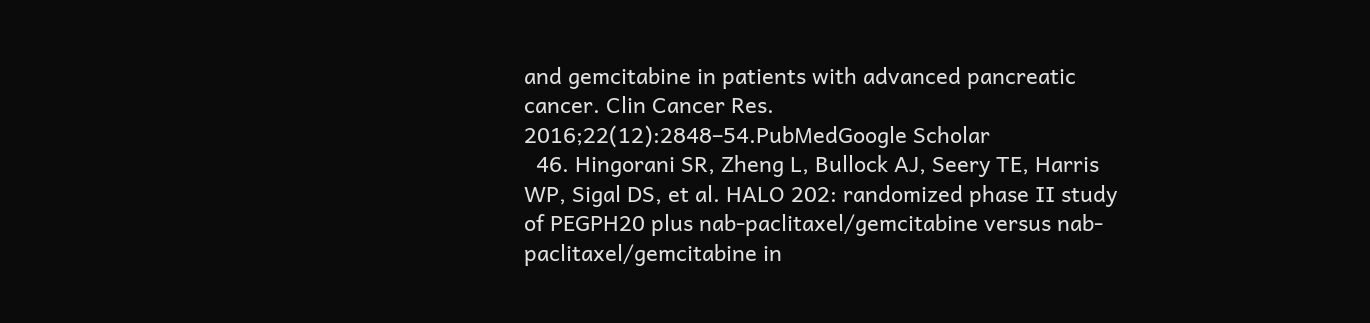and gemcitabine in patients with advanced pancreatic cancer. Clin Cancer Res. 2016;22(12):2848–54.PubMedGoogle Scholar
  46. Hingorani SR, Zheng L, Bullock AJ, Seery TE, Harris WP, Sigal DS, et al. HALO 202: randomized phase II study of PEGPH20 plus nab-paclitaxel/gemcitabine versus nab-paclitaxel/gemcitabine in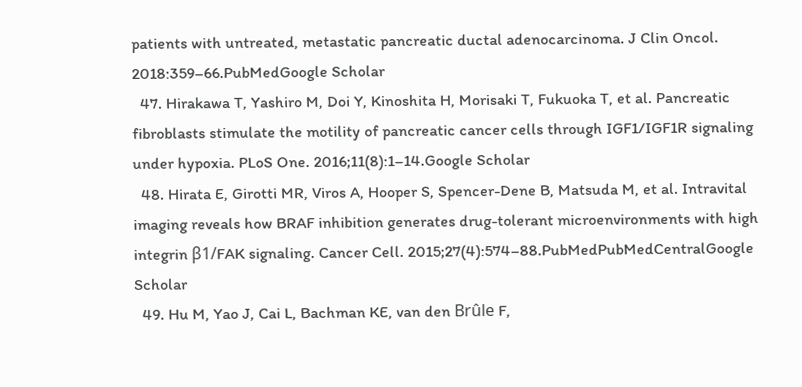patients with untreated, metastatic pancreatic ductal adenocarcinoma. J Clin Oncol. 2018:359–66.PubMedGoogle Scholar
  47. Hirakawa T, Yashiro M, Doi Y, Kinoshita H, Morisaki T, Fukuoka T, et al. Pancreatic fibroblasts stimulate the motility of pancreatic cancer cells through IGF1/IGF1R signaling under hypoxia. PLoS One. 2016;11(8):1–14.Google Scholar
  48. Hirata E, Girotti MR, Viros A, Hooper S, Spencer-Dene B, Matsuda M, et al. Intravital imaging reveals how BRAF inhibition generates drug-tolerant microenvironments with high integrin β1/FAK signaling. Cancer Cell. 2015;27(4):574–88.PubMedPubMedCentralGoogle Scholar
  49. Hu M, Yao J, Cai L, Bachman KE, van den Brûle F,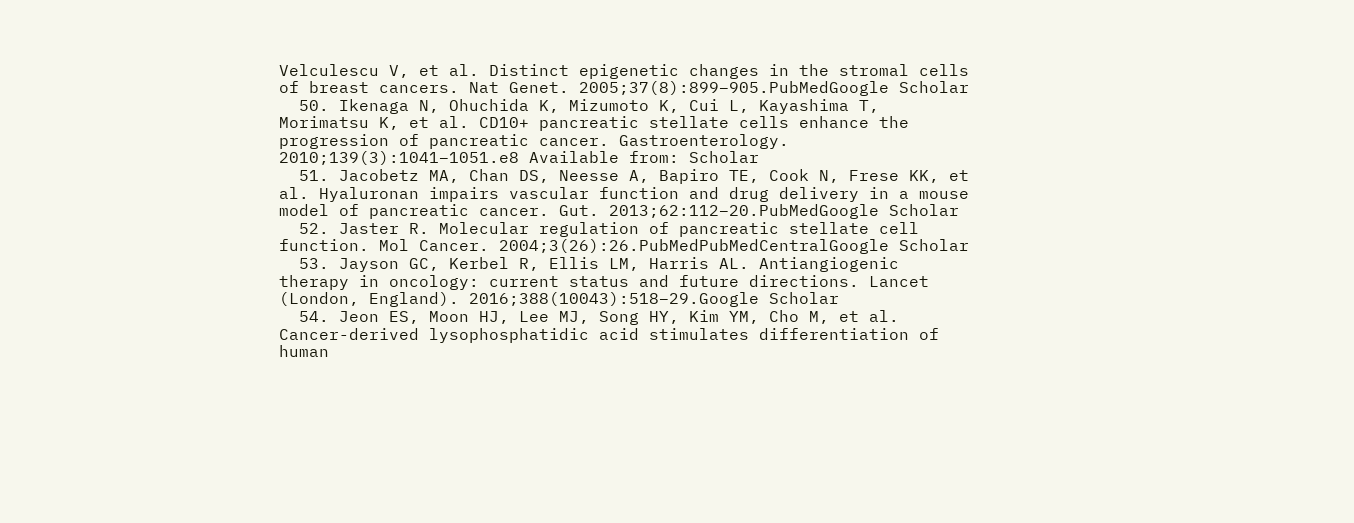Velculescu V, et al. Distinct epigenetic changes in the stromal cells of breast cancers. Nat Genet. 2005;37(8):899–905.PubMedGoogle Scholar
  50. Ikenaga N, Ohuchida K, Mizumoto K, Cui L, Kayashima T, Morimatsu K, et al. CD10+ pancreatic stellate cells enhance the progression of pancreatic cancer. Gastroenterology. 2010;139(3):1041–1051.e8 Available from: Scholar
  51. Jacobetz MA, Chan DS, Neesse A, Bapiro TE, Cook N, Frese KK, et al. Hyaluronan impairs vascular function and drug delivery in a mouse model of pancreatic cancer. Gut. 2013;62:112–20.PubMedGoogle Scholar
  52. Jaster R. Molecular regulation of pancreatic stellate cell function. Mol Cancer. 2004;3(26):26.PubMedPubMedCentralGoogle Scholar
  53. Jayson GC, Kerbel R, Ellis LM, Harris AL. Antiangiogenic therapy in oncology: current status and future directions. Lancet (London, England). 2016;388(10043):518–29.Google Scholar
  54. Jeon ES, Moon HJ, Lee MJ, Song HY, Kim YM, Cho M, et al. Cancer-derived lysophosphatidic acid stimulates differentiation of human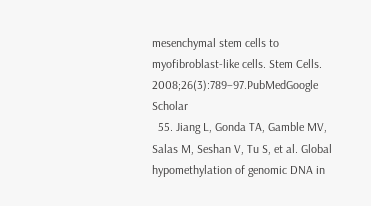mesenchymal stem cells to myofibroblast-like cells. Stem Cells. 2008;26(3):789–97.PubMedGoogle Scholar
  55. Jiang L, Gonda TA, Gamble MV, Salas M, Seshan V, Tu S, et al. Global hypomethylation of genomic DNA in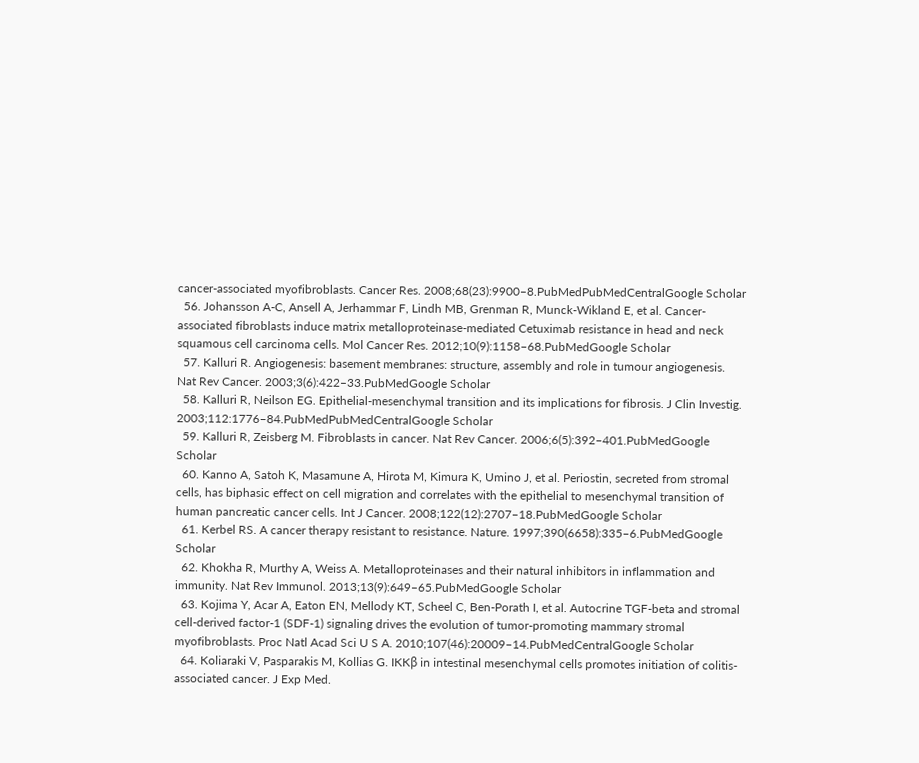cancer-associated myofibroblasts. Cancer Res. 2008;68(23):9900–8.PubMedPubMedCentralGoogle Scholar
  56. Johansson A-C, Ansell A, Jerhammar F, Lindh MB, Grenman R, Munck-Wikland E, et al. Cancer-associated fibroblasts induce matrix metalloproteinase-mediated Cetuximab resistance in head and neck squamous cell carcinoma cells. Mol Cancer Res. 2012;10(9):1158–68.PubMedGoogle Scholar
  57. Kalluri R. Angiogenesis: basement membranes: structure, assembly and role in tumour angiogenesis. Nat Rev Cancer. 2003;3(6):422–33.PubMedGoogle Scholar
  58. Kalluri R, Neilson EG. Epithelial-mesenchymal transition and its implications for fibrosis. J Clin Investig. 2003;112:1776–84.PubMedPubMedCentralGoogle Scholar
  59. Kalluri R, Zeisberg M. Fibroblasts in cancer. Nat Rev Cancer. 2006;6(5):392–401.PubMedGoogle Scholar
  60. Kanno A, Satoh K, Masamune A, Hirota M, Kimura K, Umino J, et al. Periostin, secreted from stromal cells, has biphasic effect on cell migration and correlates with the epithelial to mesenchymal transition of human pancreatic cancer cells. Int J Cancer. 2008;122(12):2707–18.PubMedGoogle Scholar
  61. Kerbel RS. A cancer therapy resistant to resistance. Nature. 1997;390(6658):335–6.PubMedGoogle Scholar
  62. Khokha R, Murthy A, Weiss A. Metalloproteinases and their natural inhibitors in inflammation and immunity. Nat Rev Immunol. 2013;13(9):649–65.PubMedGoogle Scholar
  63. Kojima Y, Acar A, Eaton EN, Mellody KT, Scheel C, Ben-Porath I, et al. Autocrine TGF-beta and stromal cell-derived factor-1 (SDF-1) signaling drives the evolution of tumor-promoting mammary stromal myofibroblasts. Proc Natl Acad Sci U S A. 2010;107(46):20009–14.PubMedCentralGoogle Scholar
  64. Koliaraki V, Pasparakis M, Kollias G. IKKβ in intestinal mesenchymal cells promotes initiation of colitis-associated cancer. J Exp Med.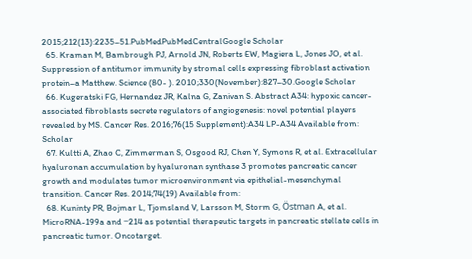2015;212(13):2235–51.PubMedPubMedCentralGoogle Scholar
  65. Kraman M, Bambrough PJ, Arnold JN, Roberts EW, Magiera L, Jones JO, et al. Suppression of antitumor immunity by stromal cells expressing fibroblast activation protein–a Matthew. Science (80- ). 2010;330(November):827–30.Google Scholar
  66. Kugeratski FG, Hernandez JR, Kalna G, Zanivan S. Abstract A34: hypoxic cancer-associated fibroblasts secrete regulators of angiogenesis: novel potential players revealed by MS. Cancer Res. 2016;76(15 Supplement):A34 LP-A34 Available from: Scholar
  67. Kultti A, Zhao C, Zimmerman S, Osgood RJ, Chen Y, Symons R, et al. Extracellular hyaluronan accumulation by hyaluronan synthase 3 promotes pancreatic cancer growth and modulates tumor microenvironment via epithelial-mesenchymal transition. Cancer Res. 2014;74(19) Available from:
  68. Kuninty PR, Bojmar L, Tjomsland V, Larsson M, Storm G, Östman A, et al. MicroRNA-199a and −214 as potential therapeutic targets in pancreatic stellate cells in pancreatic tumor. Oncotarget.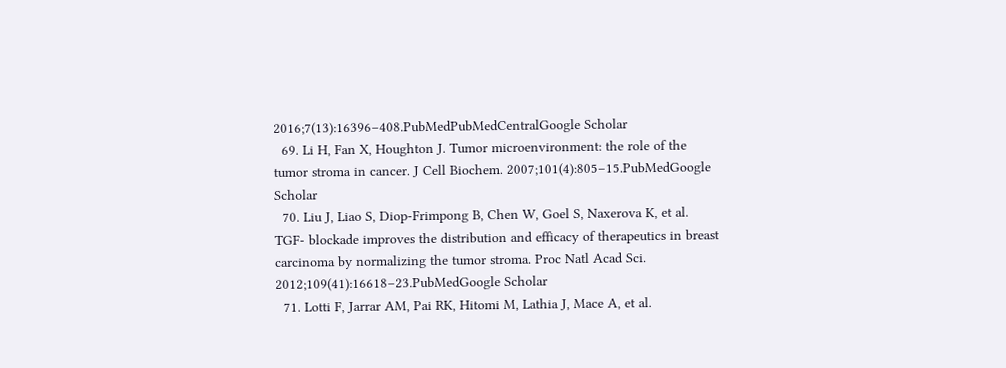2016;7(13):16396–408.PubMedPubMedCentralGoogle Scholar
  69. Li H, Fan X, Houghton J. Tumor microenvironment: the role of the tumor stroma in cancer. J Cell Biochem. 2007;101(4):805–15.PubMedGoogle Scholar
  70. Liu J, Liao S, Diop-Frimpong B, Chen W, Goel S, Naxerova K, et al. TGF- blockade improves the distribution and efficacy of therapeutics in breast carcinoma by normalizing the tumor stroma. Proc Natl Acad Sci. 2012;109(41):16618–23.PubMedGoogle Scholar
  71. Lotti F, Jarrar AM, Pai RK, Hitomi M, Lathia J, Mace A, et al.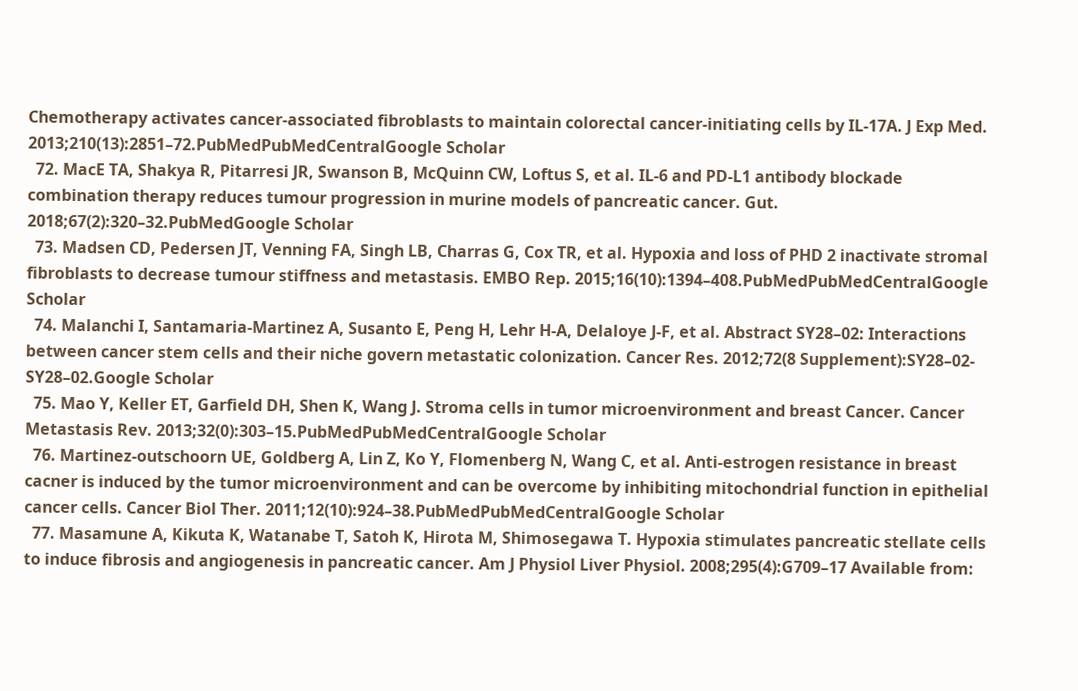Chemotherapy activates cancer-associated fibroblasts to maintain colorectal cancer-initiating cells by IL-17A. J Exp Med. 2013;210(13):2851–72.PubMedPubMedCentralGoogle Scholar
  72. MacE TA, Shakya R, Pitarresi JR, Swanson B, McQuinn CW, Loftus S, et al. IL-6 and PD-L1 antibody blockade combination therapy reduces tumour progression in murine models of pancreatic cancer. Gut. 2018;67(2):320–32.PubMedGoogle Scholar
  73. Madsen CD, Pedersen JT, Venning FA, Singh LB, Charras G, Cox TR, et al. Hypoxia and loss of PHD 2 inactivate stromal fibroblasts to decrease tumour stiffness and metastasis. EMBO Rep. 2015;16(10):1394–408.PubMedPubMedCentralGoogle Scholar
  74. Malanchi I, Santamaria-Martinez A, Susanto E, Peng H, Lehr H-A, Delaloye J-F, et al. Abstract SY28–02: Interactions between cancer stem cells and their niche govern metastatic colonization. Cancer Res. 2012;72(8 Supplement):SY28–02-SY28–02.Google Scholar
  75. Mao Y, Keller ET, Garfield DH, Shen K, Wang J. Stroma cells in tumor microenvironment and breast Cancer. Cancer Metastasis Rev. 2013;32(0):303–15.PubMedPubMedCentralGoogle Scholar
  76. Martinez-outschoorn UE, Goldberg A, Lin Z, Ko Y, Flomenberg N, Wang C, et al. Anti-estrogen resistance in breast cacner is induced by the tumor microenvironment and can be overcome by inhibiting mitochondrial function in epithelial cancer cells. Cancer Biol Ther. 2011;12(10):924–38.PubMedPubMedCentralGoogle Scholar
  77. Masamune A, Kikuta K, Watanabe T, Satoh K, Hirota M, Shimosegawa T. Hypoxia stimulates pancreatic stellate cells to induce fibrosis and angiogenesis in pancreatic cancer. Am J Physiol Liver Physiol. 2008;295(4):G709–17 Available from: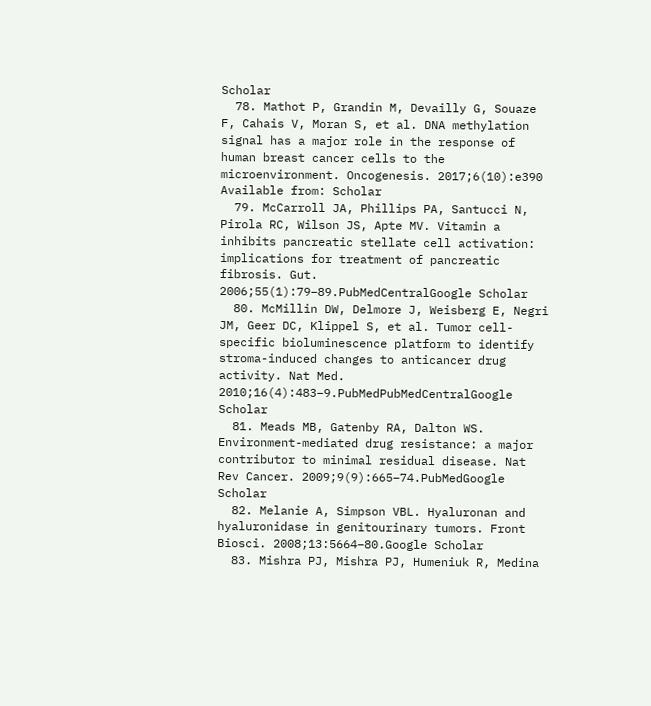Scholar
  78. Mathot P, Grandin M, Devailly G, Souaze F, Cahais V, Moran S, et al. DNA methylation signal has a major role in the response of human breast cancer cells to the microenvironment. Oncogenesis. 2017;6(10):e390 Available from: Scholar
  79. McCarroll JA, Phillips PA, Santucci N, Pirola RC, Wilson JS, Apte MV. Vitamin a inhibits pancreatic stellate cell activation: implications for treatment of pancreatic fibrosis. Gut. 2006;55(1):79–89.PubMedCentralGoogle Scholar
  80. McMillin DW, Delmore J, Weisberg E, Negri JM, Geer DC, Klippel S, et al. Tumor cell-specific bioluminescence platform to identify stroma-induced changes to anticancer drug activity. Nat Med. 2010;16(4):483–9.PubMedPubMedCentralGoogle Scholar
  81. Meads MB, Gatenby RA, Dalton WS. Environment-mediated drug resistance: a major contributor to minimal residual disease. Nat Rev Cancer. 2009;9(9):665–74.PubMedGoogle Scholar
  82. Melanie A, Simpson VBL. Hyaluronan and hyaluronidase in genitourinary tumors. Front Biosci. 2008;13:5664–80.Google Scholar
  83. Mishra PJ, Mishra PJ, Humeniuk R, Medina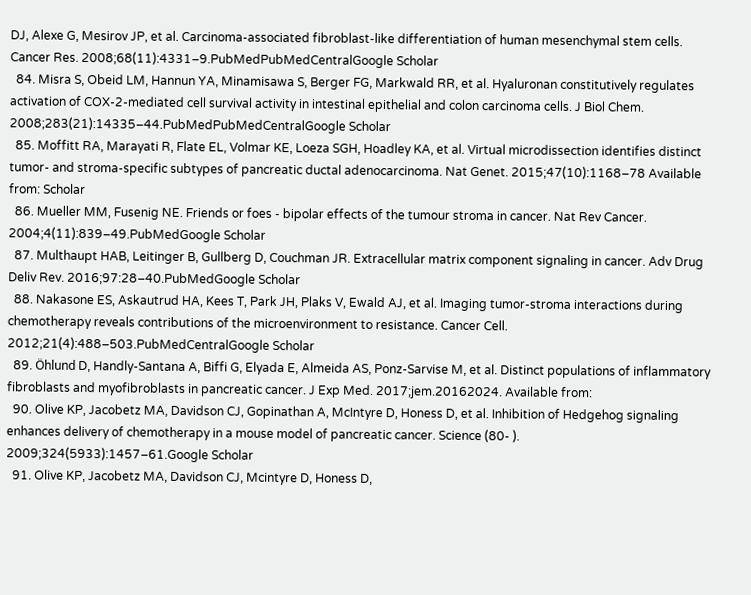DJ, Alexe G, Mesirov JP, et al. Carcinoma-associated fibroblast-like differentiation of human mesenchymal stem cells. Cancer Res. 2008;68(11):4331–9.PubMedPubMedCentralGoogle Scholar
  84. Misra S, Obeid LM, Hannun YA, Minamisawa S, Berger FG, Markwald RR, et al. Hyaluronan constitutively regulates activation of COX-2-mediated cell survival activity in intestinal epithelial and colon carcinoma cells. J Biol Chem. 2008;283(21):14335–44.PubMedPubMedCentralGoogle Scholar
  85. Moffitt RA, Marayati R, Flate EL, Volmar KE, Loeza SGH, Hoadley KA, et al. Virtual microdissection identifies distinct tumor- and stroma-specific subtypes of pancreatic ductal adenocarcinoma. Nat Genet. 2015;47(10):1168–78 Available from: Scholar
  86. Mueller MM, Fusenig NE. Friends or foes - bipolar effects of the tumour stroma in cancer. Nat Rev Cancer. 2004;4(11):839–49.PubMedGoogle Scholar
  87. Multhaupt HAB, Leitinger B, Gullberg D, Couchman JR. Extracellular matrix component signaling in cancer. Adv Drug Deliv Rev. 2016;97:28–40.PubMedGoogle Scholar
  88. Nakasone ES, Askautrud HA, Kees T, Park JH, Plaks V, Ewald AJ, et al. Imaging tumor-stroma interactions during chemotherapy reveals contributions of the microenvironment to resistance. Cancer Cell. 2012;21(4):488–503.PubMedCentralGoogle Scholar
  89. Öhlund D, Handly-Santana A, Biffi G, Elyada E, Almeida AS, Ponz-Sarvise M, et al. Distinct populations of inflammatory fibroblasts and myofibroblasts in pancreatic cancer. J Exp Med. 2017;jem.20162024. Available from:
  90. Olive KP, Jacobetz MA, Davidson CJ, Gopinathan A, McIntyre D, Honess D, et al. Inhibition of Hedgehog signaling enhances delivery of chemotherapy in a mouse model of pancreatic cancer. Science (80- ). 2009;324(5933):1457–61.Google Scholar
  91. Olive KP, Jacobetz MA, Davidson CJ, Mcintyre D, Honess D,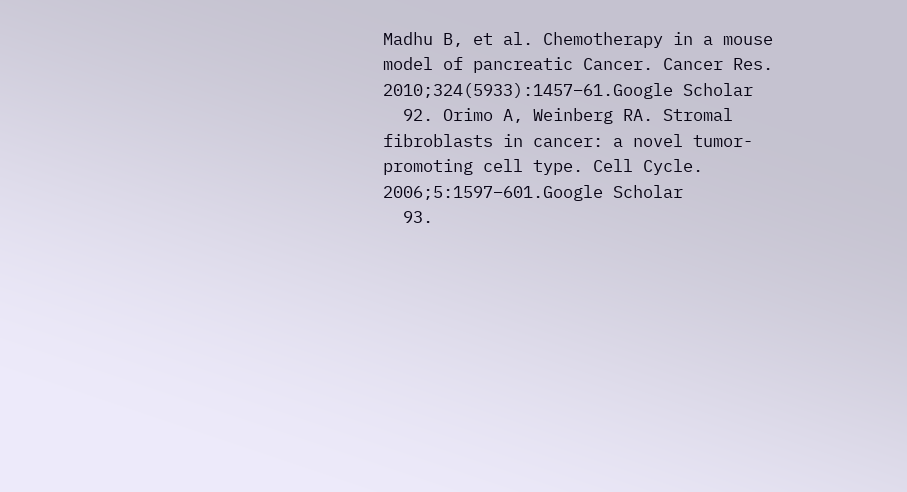Madhu B, et al. Chemotherapy in a mouse model of pancreatic Cancer. Cancer Res. 2010;324(5933):1457–61.Google Scholar
  92. Orimo A, Weinberg RA. Stromal fibroblasts in cancer: a novel tumor-promoting cell type. Cell Cycle. 2006;5:1597–601.Google Scholar
  93.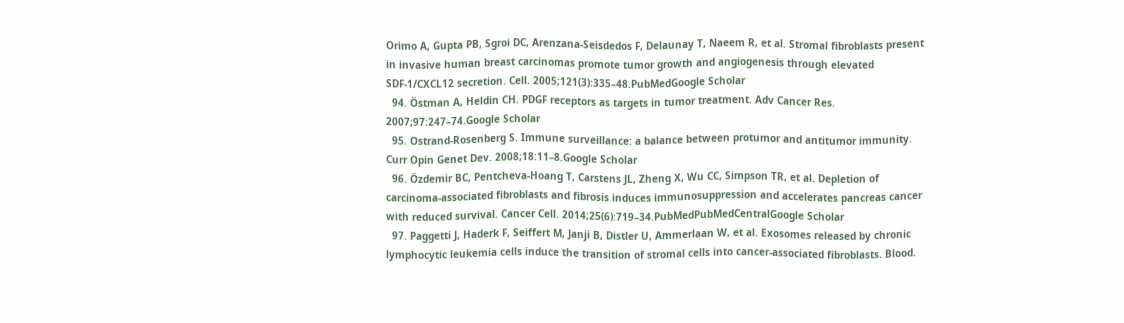Orimo A, Gupta PB, Sgroi DC, Arenzana-Seisdedos F, Delaunay T, Naeem R, et al. Stromal fibroblasts present in invasive human breast carcinomas promote tumor growth and angiogenesis through elevated SDF-1/CXCL12 secretion. Cell. 2005;121(3):335–48.PubMedGoogle Scholar
  94. Östman A, Heldin CH. PDGF receptors as targets in tumor treatment. Adv Cancer Res. 2007;97:247–74.Google Scholar
  95. Ostrand-Rosenberg S. Immune surveillance: a balance between protumor and antitumor immunity. Curr Opin Genet Dev. 2008;18:11–8.Google Scholar
  96. Özdemir BC, Pentcheva-Hoang T, Carstens JL, Zheng X, Wu CC, Simpson TR, et al. Depletion of carcinoma-associated fibroblasts and fibrosis induces immunosuppression and accelerates pancreas cancer with reduced survival. Cancer Cell. 2014;25(6):719–34.PubMedPubMedCentralGoogle Scholar
  97. Paggetti J, Haderk F, Seiffert M, Janji B, Distler U, Ammerlaan W, et al. Exosomes released by chronic lymphocytic leukemia cells induce the transition of stromal cells into cancer-associated fibroblasts. Blood.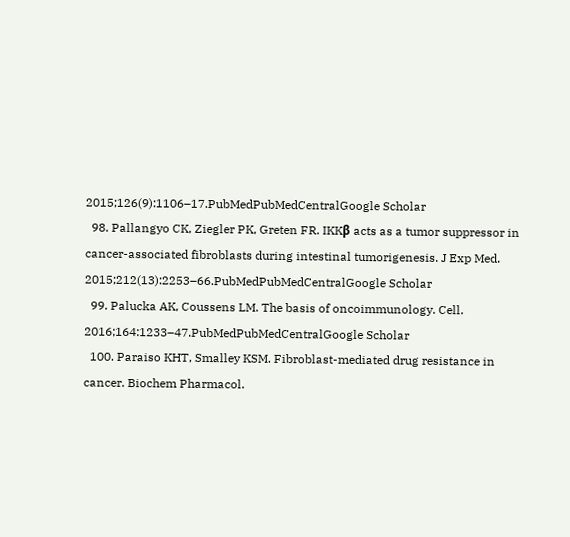2015;126(9):1106–17.PubMedPubMedCentralGoogle Scholar
  98. Pallangyo CK, Ziegler PK, Greten FR. IKKβ acts as a tumor suppressor in cancer-associated fibroblasts during intestinal tumorigenesis. J Exp Med. 2015;212(13):2253–66.PubMedPubMedCentralGoogle Scholar
  99. Palucka AK, Coussens LM. The basis of oncoimmunology. Cell. 2016;164:1233–47.PubMedPubMedCentralGoogle Scholar
  100. Paraiso KHT, Smalley KSM. Fibroblast-mediated drug resistance in cancer. Biochem Pharmacol.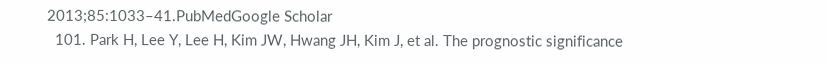2013;85:1033–41.PubMedGoogle Scholar
  101. Park H, Lee Y, Lee H, Kim JW, Hwang JH, Kim J, et al. The prognostic significance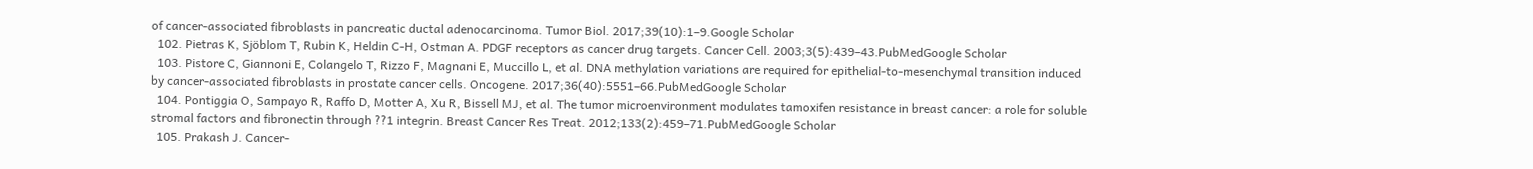of cancer-associated fibroblasts in pancreatic ductal adenocarcinoma. Tumor Biol. 2017;39(10):1–9.Google Scholar
  102. Pietras K, Sjöblom T, Rubin K, Heldin C-H, Ostman A. PDGF receptors as cancer drug targets. Cancer Cell. 2003;3(5):439–43.PubMedGoogle Scholar
  103. Pistore C, Giannoni E, Colangelo T, Rizzo F, Magnani E, Muccillo L, et al. DNA methylation variations are required for epithelial-to-mesenchymal transition induced by cancer-associated fibroblasts in prostate cancer cells. Oncogene. 2017;36(40):5551–66.PubMedGoogle Scholar
  104. Pontiggia O, Sampayo R, Raffo D, Motter A, Xu R, Bissell MJ, et al. The tumor microenvironment modulates tamoxifen resistance in breast cancer: a role for soluble stromal factors and fibronectin through ??1 integrin. Breast Cancer Res Treat. 2012;133(2):459–71.PubMedGoogle Scholar
  105. Prakash J. Cancer-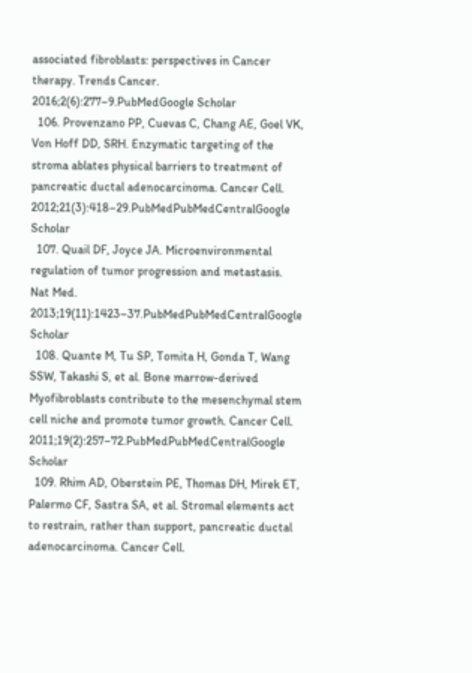associated fibroblasts: perspectives in Cancer therapy. Trends Cancer. 2016;2(6):277–9.PubMedGoogle Scholar
  106. Provenzano PP, Cuevas C, Chang AE, Goel VK, Von Hoff DD, SRH. Enzymatic targeting of the stroma ablates physical barriers to treatment of pancreatic ductal adenocarcinoma. Cancer Cell. 2012;21(3):418–29.PubMedPubMedCentralGoogle Scholar
  107. Quail DF, Joyce JA. Microenvironmental regulation of tumor progression and metastasis. Nat Med. 2013;19(11):1423–37.PubMedPubMedCentralGoogle Scholar
  108. Quante M, Tu SP, Tomita H, Gonda T, Wang SSW, Takashi S, et al. Bone marrow-derived Myofibroblasts contribute to the mesenchymal stem cell niche and promote tumor growth. Cancer Cell. 2011;19(2):257–72.PubMedPubMedCentralGoogle Scholar
  109. Rhim AD, Oberstein PE, Thomas DH, Mirek ET, Palermo CF, Sastra SA, et al. Stromal elements act to restrain, rather than support, pancreatic ductal adenocarcinoma. Cancer Cell.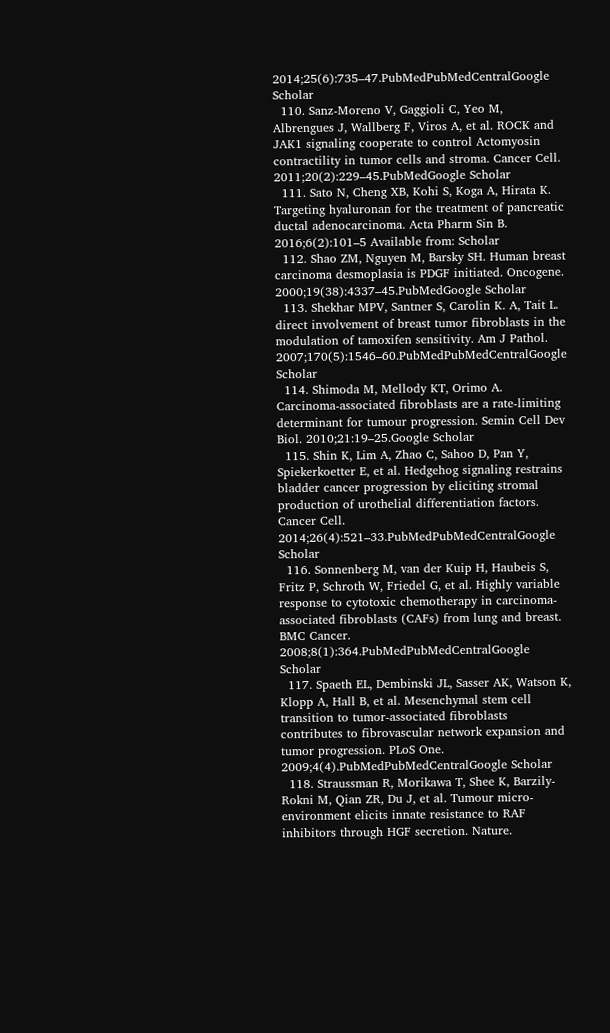2014;25(6):735–47.PubMedPubMedCentralGoogle Scholar
  110. Sanz-Moreno V, Gaggioli C, Yeo M, Albrengues J, Wallberg F, Viros A, et al. ROCK and JAK1 signaling cooperate to control Actomyosin contractility in tumor cells and stroma. Cancer Cell. 2011;20(2):229–45.PubMedGoogle Scholar
  111. Sato N, Cheng XB, Kohi S, Koga A, Hirata K. Targeting hyaluronan for the treatment of pancreatic ductal adenocarcinoma. Acta Pharm Sin B. 2016;6(2):101–5 Available from: Scholar
  112. Shao ZM, Nguyen M, Barsky SH. Human breast carcinoma desmoplasia is PDGF initiated. Oncogene. 2000;19(38):4337–45.PubMedGoogle Scholar
  113. Shekhar MPV, Santner S, Carolin K. A, Tait L. direct involvement of breast tumor fibroblasts in the modulation of tamoxifen sensitivity. Am J Pathol. 2007;170(5):1546–60.PubMedPubMedCentralGoogle Scholar
  114. Shimoda M, Mellody KT, Orimo A. Carcinoma-associated fibroblasts are a rate-limiting determinant for tumour progression. Semin Cell Dev Biol. 2010;21:19–25.Google Scholar
  115. Shin K, Lim A, Zhao C, Sahoo D, Pan Y, Spiekerkoetter E, et al. Hedgehog signaling restrains bladder cancer progression by eliciting stromal production of urothelial differentiation factors. Cancer Cell. 2014;26(4):521–33.PubMedPubMedCentralGoogle Scholar
  116. Sonnenberg M, van der Kuip H, Haubeis S, Fritz P, Schroth W, Friedel G, et al. Highly variable response to cytotoxic chemotherapy in carcinoma-associated fibroblasts (CAFs) from lung and breast. BMC Cancer. 2008;8(1):364.PubMedPubMedCentralGoogle Scholar
  117. Spaeth EL, Dembinski JL, Sasser AK, Watson K, Klopp A, Hall B, et al. Mesenchymal stem cell transition to tumor-associated fibroblasts contributes to fibrovascular network expansion and tumor progression. PLoS One. 2009;4(4).PubMedPubMedCentralGoogle Scholar
  118. Straussman R, Morikawa T, Shee K, Barzily-Rokni M, Qian ZR, Du J, et al. Tumour micro-environment elicits innate resistance to RAF inhibitors through HGF secretion. Nature.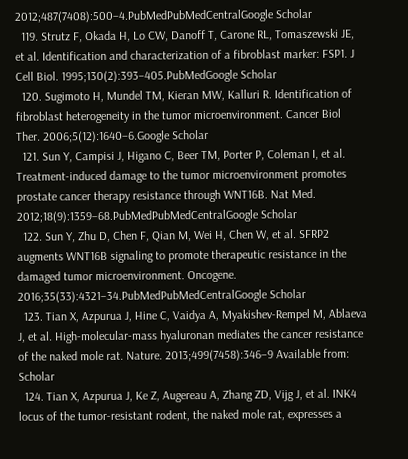2012;487(7408):500–4.PubMedPubMedCentralGoogle Scholar
  119. Strutz F, Okada H, Lo CW, Danoff T, Carone RL, Tomaszewski JE, et al. Identification and characterization of a fibroblast marker: FSP1. J Cell Biol. 1995;130(2):393–405.PubMedGoogle Scholar
  120. Sugimoto H, Mundel TM, Kieran MW, Kalluri R. Identification of fibroblast heterogeneity in the tumor microenvironment. Cancer Biol Ther. 2006;5(12):1640–6.Google Scholar
  121. Sun Y, Campisi J, Higano C, Beer TM, Porter P, Coleman I, et al. Treatment-induced damage to the tumor microenvironment promotes prostate cancer therapy resistance through WNT16B. Nat Med. 2012;18(9):1359–68.PubMedPubMedCentralGoogle Scholar
  122. Sun Y, Zhu D, Chen F, Qian M, Wei H, Chen W, et al. SFRP2 augments WNT16B signaling to promote therapeutic resistance in the damaged tumor microenvironment. Oncogene. 2016;35(33):4321–34.PubMedPubMedCentralGoogle Scholar
  123. Tian X, Azpurua J, Hine C, Vaidya A, Myakishev-Rempel M, Ablaeva J, et al. High-molecular-mass hyaluronan mediates the cancer resistance of the naked mole rat. Nature. 2013;499(7458):346–9 Available from: Scholar
  124. Tian X, Azpurua J, Ke Z, Augereau A, Zhang ZD, Vijg J, et al. INK4 locus of the tumor-resistant rodent, the naked mole rat, expresses a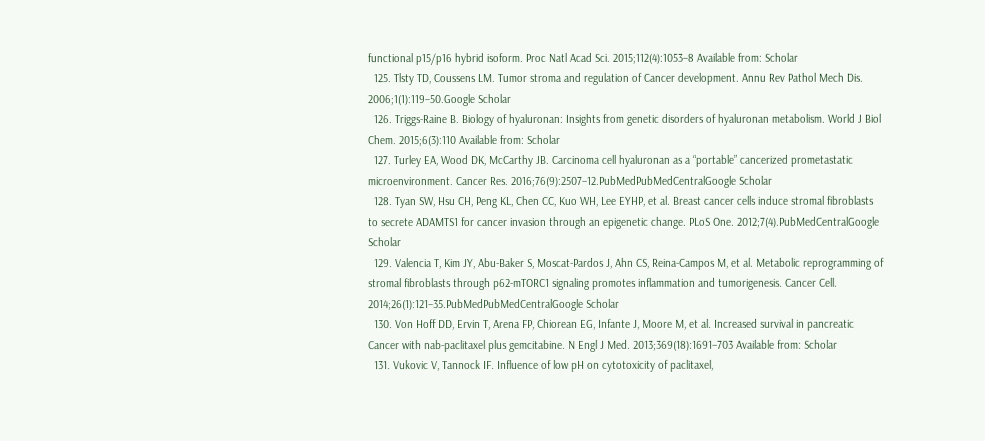functional p15/p16 hybrid isoform. Proc Natl Acad Sci. 2015;112(4):1053–8 Available from: Scholar
  125. Tlsty TD, Coussens LM. Tumor stroma and regulation of Cancer development. Annu Rev Pathol Mech Dis. 2006;1(1):119–50.Google Scholar
  126. Triggs-Raine B. Biology of hyaluronan: Insights from genetic disorders of hyaluronan metabolism. World J Biol Chem. 2015;6(3):110 Available from: Scholar
  127. Turley EA, Wood DK, McCarthy JB. Carcinoma cell hyaluronan as a “portable” cancerized prometastatic microenvironment. Cancer Res. 2016;76(9):2507–12.PubMedPubMedCentralGoogle Scholar
  128. Tyan SW, Hsu CH, Peng KL, Chen CC, Kuo WH, Lee EYHP, et al. Breast cancer cells induce stromal fibroblasts to secrete ADAMTS1 for cancer invasion through an epigenetic change. PLoS One. 2012;7(4).PubMedCentralGoogle Scholar
  129. Valencia T, Kim JY, Abu-Baker S, Moscat-Pardos J, Ahn CS, Reina-Campos M, et al. Metabolic reprogramming of stromal fibroblasts through p62-mTORC1 signaling promotes inflammation and tumorigenesis. Cancer Cell. 2014;26(1):121–35.PubMedPubMedCentralGoogle Scholar
  130. Von Hoff DD, Ervin T, Arena FP, Chiorean EG, Infante J, Moore M, et al. Increased survival in pancreatic Cancer with nab-paclitaxel plus gemcitabine. N Engl J Med. 2013;369(18):1691–703 Available from: Scholar
  131. Vukovic V, Tannock IF. Influence of low pH on cytotoxicity of paclitaxel,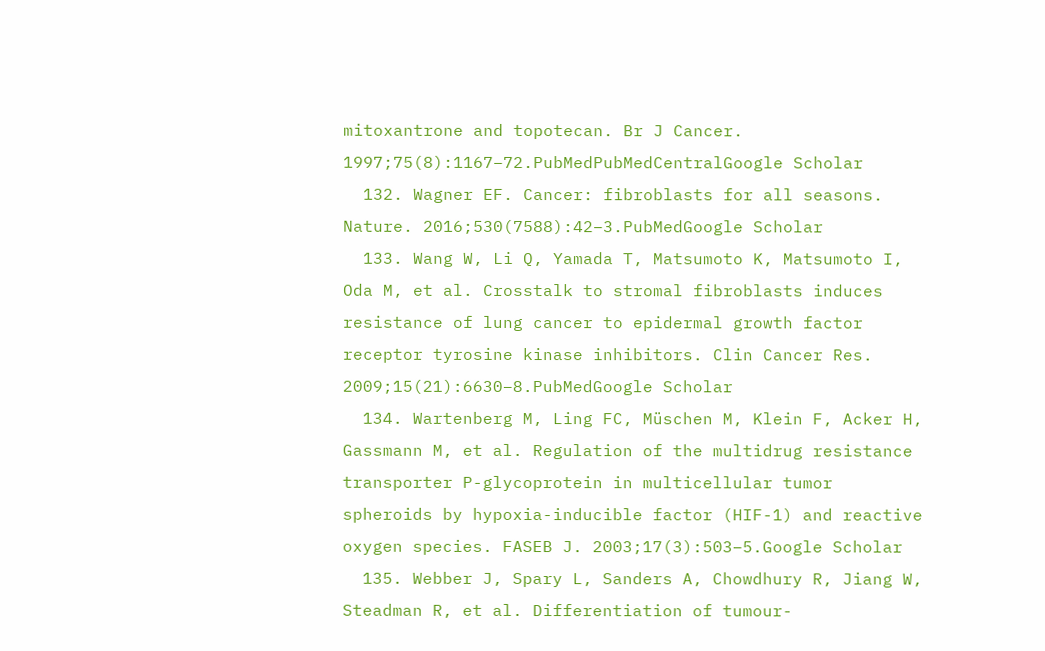mitoxantrone and topotecan. Br J Cancer. 1997;75(8):1167–72.PubMedPubMedCentralGoogle Scholar
  132. Wagner EF. Cancer: fibroblasts for all seasons. Nature. 2016;530(7588):42–3.PubMedGoogle Scholar
  133. Wang W, Li Q, Yamada T, Matsumoto K, Matsumoto I, Oda M, et al. Crosstalk to stromal fibroblasts induces resistance of lung cancer to epidermal growth factor receptor tyrosine kinase inhibitors. Clin Cancer Res. 2009;15(21):6630–8.PubMedGoogle Scholar
  134. Wartenberg M, Ling FC, Müschen M, Klein F, Acker H, Gassmann M, et al. Regulation of the multidrug resistance transporter P-glycoprotein in multicellular tumor spheroids by hypoxia-inducible factor (HIF-1) and reactive oxygen species. FASEB J. 2003;17(3):503–5.Google Scholar
  135. Webber J, Spary L, Sanders A, Chowdhury R, Jiang W, Steadman R, et al. Differentiation of tumour-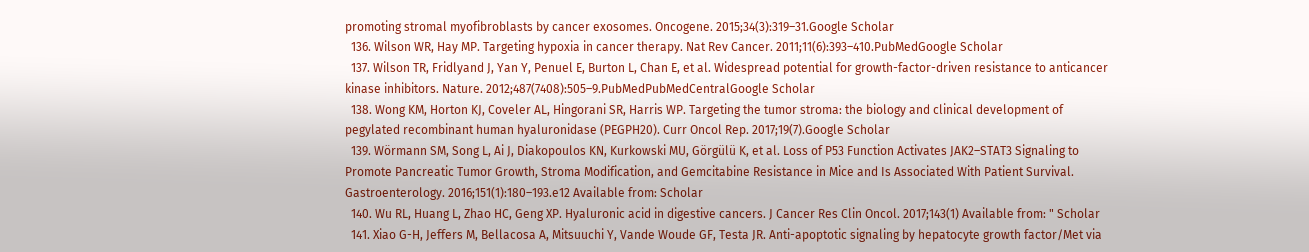promoting stromal myofibroblasts by cancer exosomes. Oncogene. 2015;34(3):319–31.Google Scholar
  136. Wilson WR, Hay MP. Targeting hypoxia in cancer therapy. Nat Rev Cancer. 2011;11(6):393–410.PubMedGoogle Scholar
  137. Wilson TR, Fridlyand J, Yan Y, Penuel E, Burton L, Chan E, et al. Widespread potential for growth-factor-driven resistance to anticancer kinase inhibitors. Nature. 2012;487(7408):505–9.PubMedPubMedCentralGoogle Scholar
  138. Wong KM, Horton KJ, Coveler AL, Hingorani SR, Harris WP. Targeting the tumor stroma: the biology and clinical development of pegylated recombinant human hyaluronidase (PEGPH20). Curr Oncol Rep. 2017;19(7).Google Scholar
  139. Wörmann SM, Song L, Ai J, Diakopoulos KN, Kurkowski MU, Görgülü K, et al. Loss of P53 Function Activates JAK2–STAT3 Signaling to Promote Pancreatic Tumor Growth, Stroma Modification, and Gemcitabine Resistance in Mice and Is Associated With Patient Survival. Gastroenterology. 2016;151(1):180–193.e12 Available from: Scholar
  140. Wu RL, Huang L, Zhao HC, Geng XP. Hyaluronic acid in digestive cancers. J Cancer Res Clin Oncol. 2017;143(1) Available from: " Scholar
  141. Xiao G-H, Jeffers M, Bellacosa A, Mitsuuchi Y, Vande Woude GF, Testa JR. Anti-apoptotic signaling by hepatocyte growth factor/Met via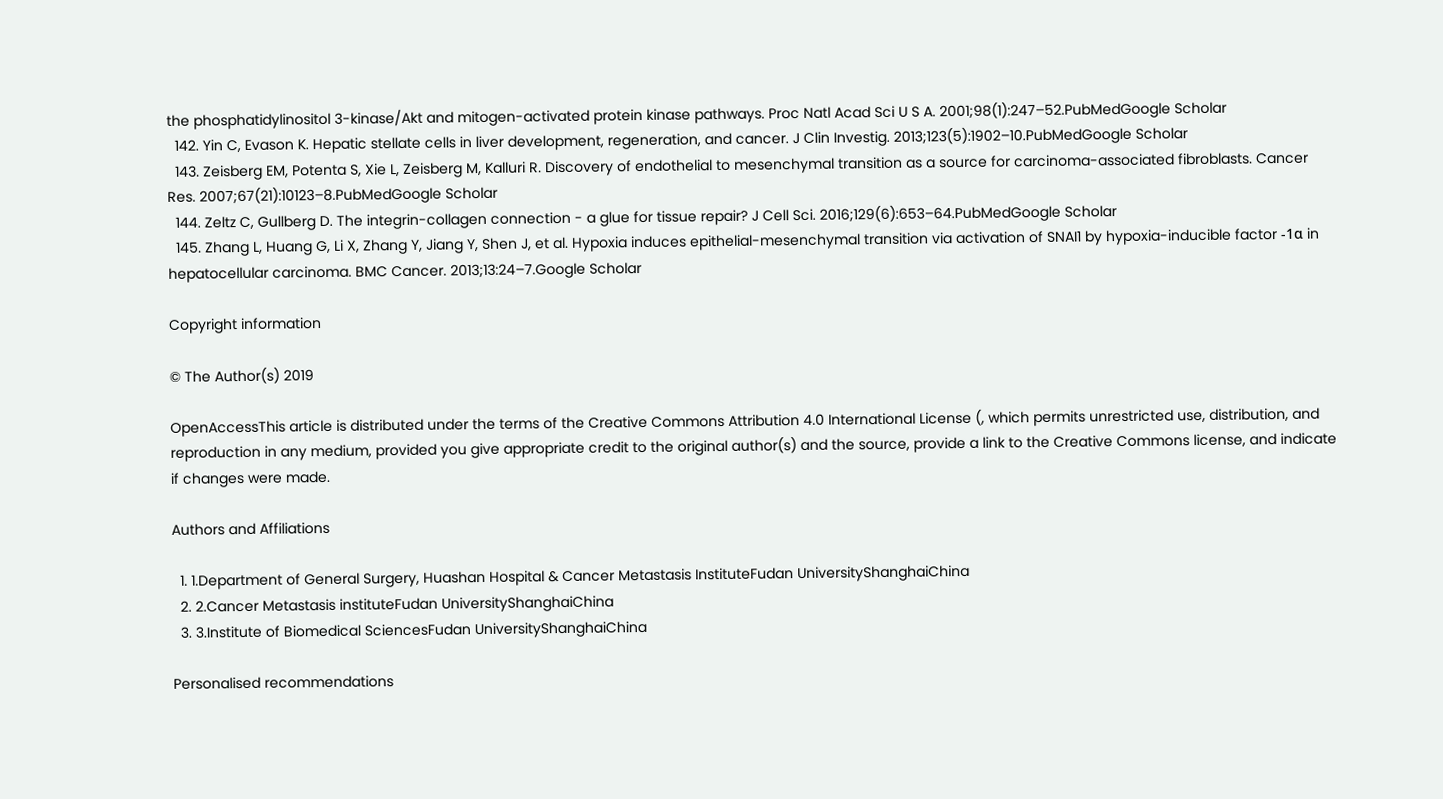the phosphatidylinositol 3-kinase/Akt and mitogen-activated protein kinase pathways. Proc Natl Acad Sci U S A. 2001;98(1):247–52.PubMedGoogle Scholar
  142. Yin C, Evason K. Hepatic stellate cells in liver development, regeneration, and cancer. J Clin Investig. 2013;123(5):1902–10.PubMedGoogle Scholar
  143. Zeisberg EM, Potenta S, Xie L, Zeisberg M, Kalluri R. Discovery of endothelial to mesenchymal transition as a source for carcinoma-associated fibroblasts. Cancer Res. 2007;67(21):10123–8.PubMedGoogle Scholar
  144. Zeltz C, Gullberg D. The integrin-collagen connection - a glue for tissue repair? J Cell Sci. 2016;129(6):653–64.PubMedGoogle Scholar
  145. Zhang L, Huang G, Li X, Zhang Y, Jiang Y, Shen J, et al. Hypoxia induces epithelial-mesenchymal transition via activation of SNAI1 by hypoxia-inducible factor -1α in hepatocellular carcinoma. BMC Cancer. 2013;13:24–7.Google Scholar

Copyright information

© The Author(s) 2019

OpenAccessThis article is distributed under the terms of the Creative Commons Attribution 4.0 International License (, which permits unrestricted use, distribution, and reproduction in any medium, provided you give appropriate credit to the original author(s) and the source, provide a link to the Creative Commons license, and indicate if changes were made.

Authors and Affiliations

  1. 1.Department of General Surgery, Huashan Hospital & Cancer Metastasis InstituteFudan UniversityShanghaiChina
  2. 2.Cancer Metastasis instituteFudan UniversityShanghaiChina
  3. 3.Institute of Biomedical SciencesFudan UniversityShanghaiChina

Personalised recommendations